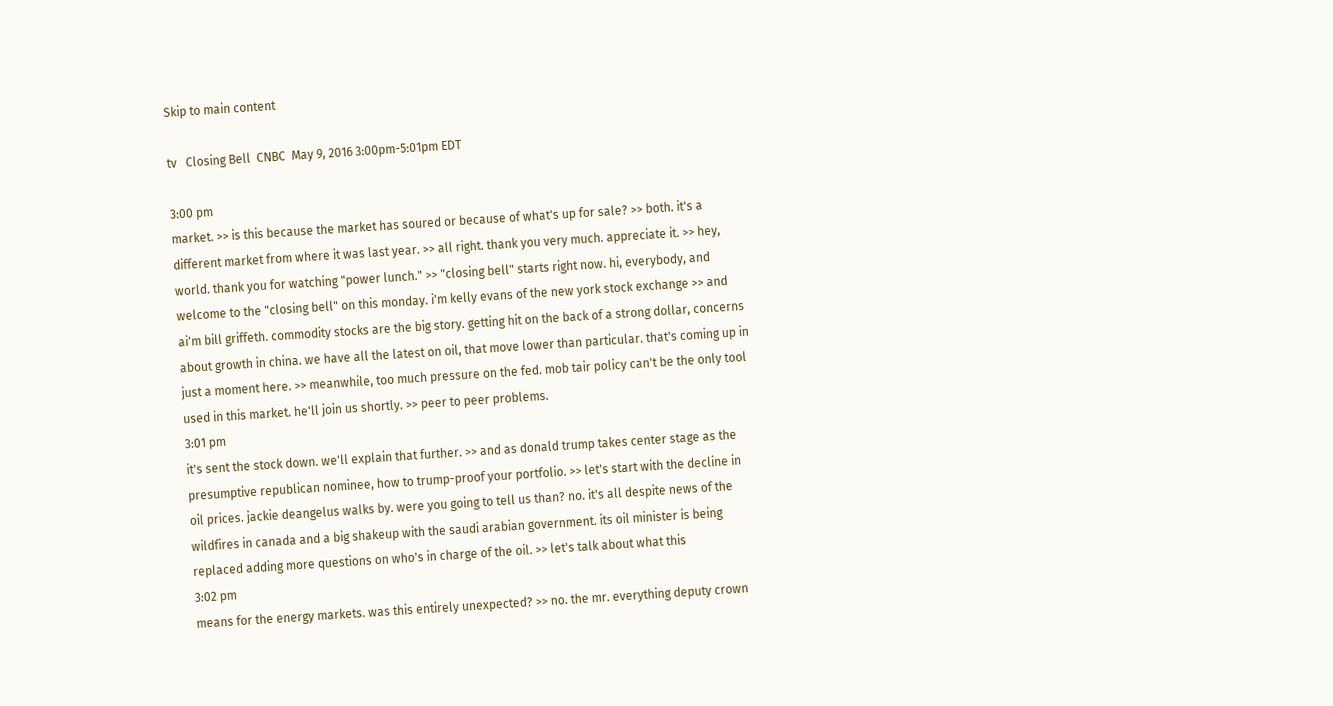Skip to main content

tv   Closing Bell  CNBC  May 9, 2016 3:00pm-5:01pm EDT

3:00 pm
market. >> is this because the market has soured or because of what's up for sale? >> both. it's a different market from where it was last year. >> all right. thank you very much. appreciate it. >> hey, world. thank you for watching "power lunch." >> "closing bell" starts right now. hi, everybody, and welcome to the "closing bell" on this monday. i'm kelly evans of the new york stock exchange >> and ai'm bill griffeth. commodity stocks are the big story. getting hit on the back of a strong dollar, concerns about growth in china. we have all the latest on oil, that move lower than particular. that's coming up in just a moment here. >> meanwhile, too much pressure on the fed. mob tair policy can't be the only tool used in this market. he'll join us shortly. >> peer to peer problems.
3:01 pm
it's sent the stock down. we'll explain that further. >> and as donald trump takes center stage as the presumptive republican nominee, how to trump-proof your portfolio. >> let's start with the decline in oil prices. jackie deangelus walks by. were you going to tell us than? no. it's all despite news of the wildfires in canada and a big shakeup with the saudi arabian government. its oil minister is being replaced adding more questions on who's in charge of the oil. >> let's talk about what this
3:02 pm
means for the energy markets. was this entirely unexpected? >> no. the mr. everything deputy crown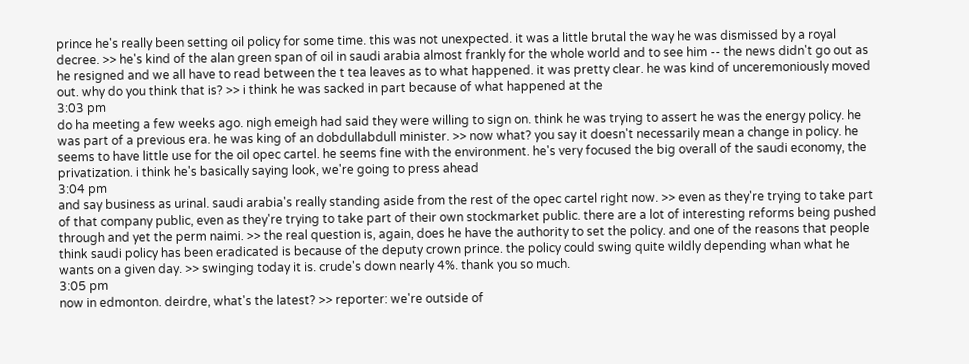prince he's really been setting oil policy for some time. this was not unexpected. it was a little brutal the way he was dismissed by a royal decree. >> he's kind of the alan green span of oil in saudi arabia almost frankly for the whole world and to see him -- the news didn't go out as he resigned and we all have to read between the t tea leaves as to what happened. it was pretty clear. he was kind of unceremoniously moved out. why do you think that is? >> i think he was sacked in part because of what happened at the
3:03 pm
do ha meeting a few weeks ago. nigh emeigh had said they were willing to sign on. think he was trying to assert he was the energy policy. he was part of a previous era. he was king of an dobdullabdull minister. >> now what? you say it doesn't necessarily mean a change in policy. he seems to have little use for the oil opec cartel. he seems fine with the environment. he's very focused the big overall of the saudi economy, the privatization. i think he's basically saying look, we're going to press ahead
3:04 pm
and say business as urinal. saudi arabia's really standing aside from the rest of the opec cartel right now. >> even as they're trying to take part of that company public, even as they're trying to take part of their own stockmarket public. there are a lot of interesting reforms being pushed through and yet the perm naimi. >> the real question is, again, does he have the authority to set the policy. and one of the reasons that people think saudi policy has been eradicated is because of the deputy crown prince. the policy could swing quite wildly depending whan what he wants on a given day. >> swinging today it is. crude's down nearly 4%. thank you so much.
3:05 pm
now in edmonton. deirdre, what's the latest? >> reporter: we're outside of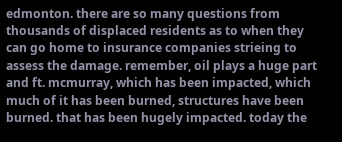edmonton. there are so many questions from thousands of displaced residents as to when they can go home to insurance companies strieing to assess the damage. remember, oil plays a huge part and ft. mcmurray, which has been impacted, which much of it has been burned, structures have been burned. that has been hugely impacted. today the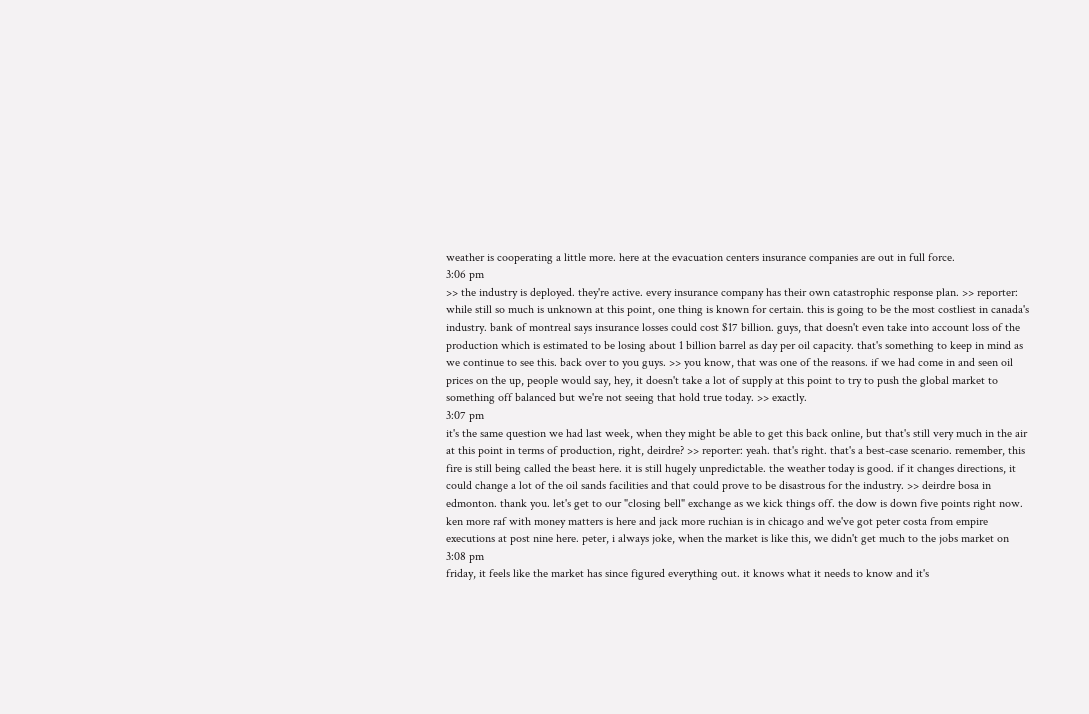weather is cooperating a little more. here at the evacuation centers insurance companies are out in full force.
3:06 pm
>> the industry is deployed. they're active. every insurance company has their own catastrophic response plan. >> reporter: while still so much is unknown at this point, one thing is known for certain. this is going to be the most costliest in canada's industry. bank of montreal says insurance losses could cost $17 billion. guys, that doesn't even take into account loss of the production which is estimated to be losing about 1 billion barrel as day per oil capacity. that's something to keep in mind as we continue to see this. back over to you guys. >> you know, that was one of the reasons. if we had come in and seen oil prices on the up, people would say, hey, it doesn't take a lot of supply at this point to try to push the global market to something off balanced but we're not seeing that hold true today. >> exactly.
3:07 pm
it's the same question we had last week, when they might be able to get this back online, but that's still very much in the air at this point in terms of production, right, deirdre? >> reporter: yeah. that's right. that's a best-case scenario. remember, this fire is still being called the beast here. it is still hugely unpredictable. the weather today is good. if it changes directions, it could change a lot of the oil sands facilities and that could prove to be disastrous for the industry. >> deirdre bosa in edmonton. thank you. let's get to our "closing bell" exchange as we kick things off. the dow is down five points right now. ken more raf with money matters is here and jack more ruchian is in chicago and we've got peter costa from empire executions at post nine here. peter, i always joke, when the market is like this, we didn't get much to the jobs market on
3:08 pm
friday, it feels like the market has since figured everything out. it knows what it needs to know and it's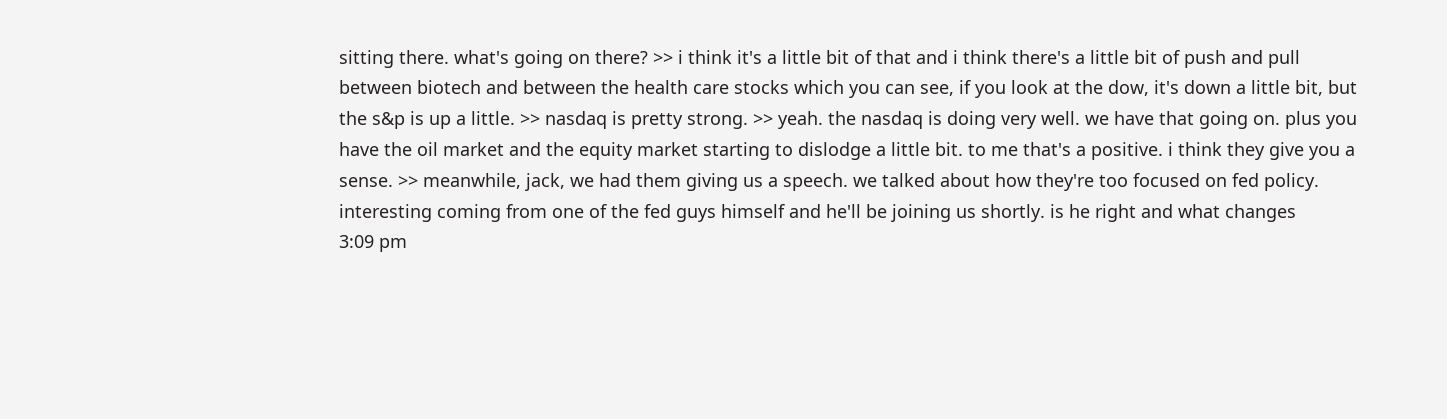sitting there. what's going on there? >> i think it's a little bit of that and i think there's a little bit of push and pull between biotech and between the health care stocks which you can see, if you look at the dow, it's down a little bit, but the s&p is up a little. >> nasdaq is pretty strong. >> yeah. the nasdaq is doing very well. we have that going on. plus you have the oil market and the equity market starting to dislodge a little bit. to me that's a positive. i think they give you a sense. >> meanwhile, jack, we had them giving us a speech. we talked about how they're too focused on fed policy. interesting coming from one of the fed guys himself and he'll be joining us shortly. is he right and what changes
3:09 pm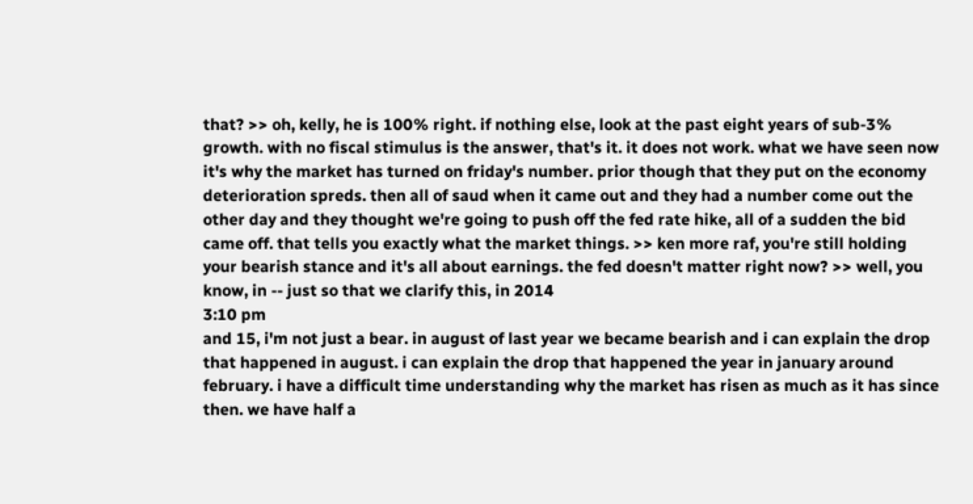that? >> oh, kelly, he is 100% right. if nothing else, look at the past eight years of sub-3% growth. with no fiscal stimulus is the answer, that's it. it does not work. what we have seen now it's why the market has turned on friday's number. prior though that they put on the economy deterioration spreds. then all of saud when it came out and they had a number come out the other day and they thought we're going to push off the fed rate hike, all of a sudden the bid came off. that tells you exactly what the market things. >> ken more raf, you're still holding your bearish stance and it's all about earnings. the fed doesn't matter right now? >> well, you know, in -- just so that we clarify this, in 2014
3:10 pm
and 15, i'm not just a bear. in august of last year we became bearish and i can explain the drop that happened in august. i can explain the drop that happened the year in january around february. i have a difficult time understanding why the market has risen as much as it has since then. we have half a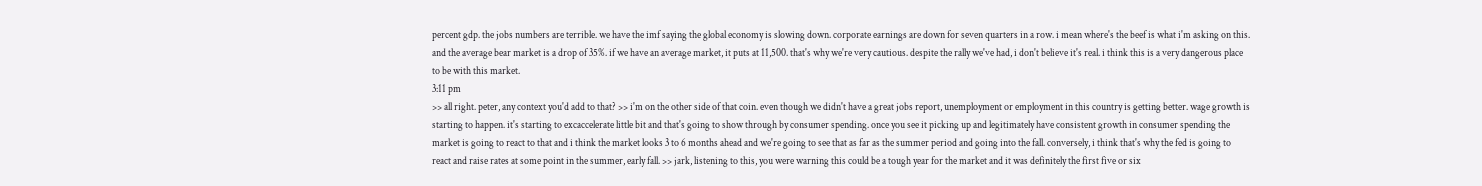percent gdp. the jobs numbers are terrible. we have the imf saying the global economy is slowing down. corporate earnings are down for seven quarters in a row. i mean where's the beef is what i'm asking on this. and the average bear market is a drop of 35%. if we have an average market, it puts at 11,500. that's why we're very cautious. despite the rally we've had, i don't believe it's real. i think this is a very dangerous place to be with this market.
3:11 pm
>> all right. peter, any context you'd add to that? >> i'm on the other side of that coin. even though we didn't have a great jobs report, unemployment or employment in this country is getting better. wage growth is starting to happen. it's starting to excaccelerate little bit and that's going to show through by consumer spending. once you see it picking up and legitimately have consistent growth in consumer spending the market is going to react to that and i think the market looks 3 to 6 months ahead and we're going to see that as far as the summer period and going into the fall. conversely, i think that's why the fed is going to react and raise rates at some point in the summer, early fall. >> jark, listening to this, you were warning this could be a tough year for the market and it was definitely the first five or six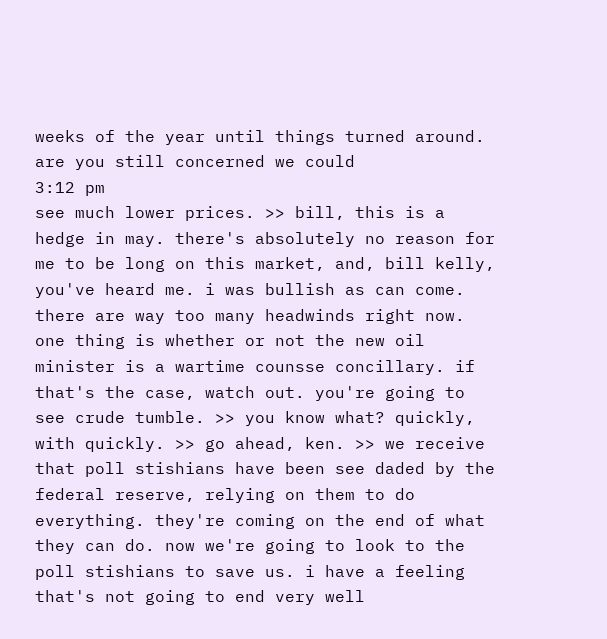weeks of the year until things turned around. are you still concerned we could
3:12 pm
see much lower prices. >> bill, this is a hedge in may. there's absolutely no reason for me to be long on this market, and, bill kelly, you've heard me. i was bullish as can come. there are way too many headwinds right now. one thing is whether or not the new oil minister is a wartime counsse concillary. if that's the case, watch out. you're going to see crude tumble. >> you know what? quickly, with quickly. >> go ahead, ken. >> we receive that poll stishians have been see daded by the federal reserve, relying on them to do everything. they're coming on the end of what they can do. now we're going to look to the poll stishians to save us. i have a feeling that's not going to end very well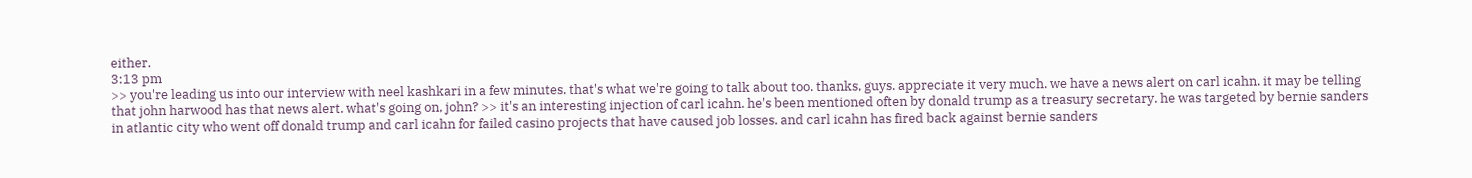either.
3:13 pm
>> you're leading us into our interview with neel kashkari in a few minutes. that's what we're going to talk about too. thanks, guys. appreciate it very much. we have a news alert on carl icahn. it may be telling that john harwood has that news alert. what's going on, john? >> it's an interesting injection of carl icahn. he's been mentioned often by donald trump as a treasury secretary. he was targeted by bernie sanders in atlantic city who went off donald trump and carl icahn for failed casino projects that have caused job losses. and carl icahn has fired back against bernie sanders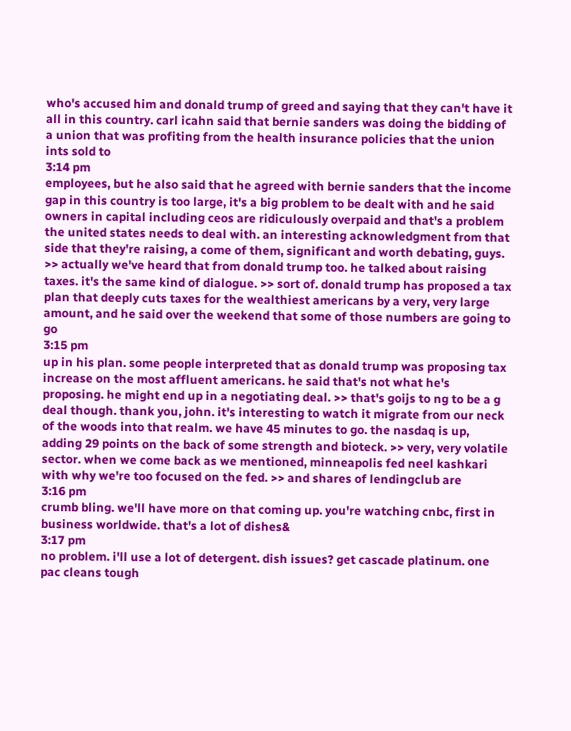who's accused him and donald trump of greed and saying that they can't have it all in this country. carl icahn said that bernie sanders was doing the bidding of a union that was profiting from the health insurance policies that the union ints sold to
3:14 pm
employees, but he also said that he agreed with bernie sanders that the income gap in this country is too large, it's a big problem to be dealt with and he said owners in capital including ceos are ridiculously overpaid and that's a problem the united states needs to deal with. an interesting acknowledgment from that side that they're raising, a come of them, significant and worth debating, guys. >> actually we've heard that from donald trump too. he talked about raising taxes. it's the same kind of dialogue. >> sort of. donald trump has proposed a tax plan that deeply cuts taxes for the wealthiest americans by a very, very large amount, and he said over the weekend that some of those numbers are going to go
3:15 pm
up in his plan. some people interpreted that as donald trump was proposing tax increase on the most affluent americans. he said that's not what he's proposing. he might end up in a negotiating deal. >> that's goijs to ng to be a g deal though. thank you, john. it's interesting to watch it migrate from our neck of the woods into that realm. we have 45 minutes to go. the nasdaq is up, adding 29 points on the back of some strength and bioteck. >> very, very volatile sector. when we come back as we mentioned, minneapolis fed neel kashkari with why we're too focused on the fed. >> and shares of lendingclub are
3:16 pm
crumb bling. we'll have more on that coming up. you're watching cnbc, first in business worldwide. that's a lot of dishes&
3:17 pm
no problem. i'll use a lot of detergent. dish issues? get cascade platinum. one pac cleans tough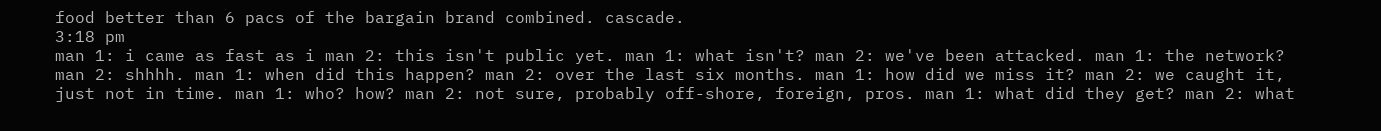food better than 6 pacs of the bargain brand combined. cascade.
3:18 pm
man 1: i came as fast as i man 2: this isn't public yet. man 1: what isn't? man 2: we've been attacked. man 1: the network? man 2: shhhh. man 1: when did this happen? man 2: over the last six months. man 1: how did we miss it? man 2: we caught it, just not in time. man 1: who? how? man 2: not sure, probably off-shore, foreign, pros. man 1: what did they get? man 2: what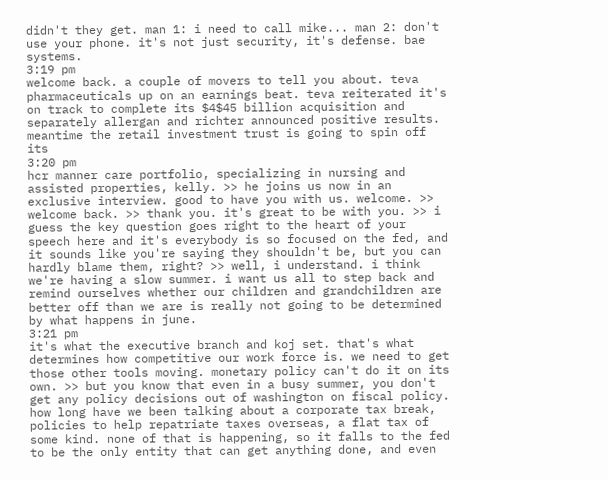didn't they get. man 1: i need to call mike... man 2: don't use your phone. it's not just security, it's defense. bae systems.
3:19 pm
welcome back. a couple of movers to tell you about. teva pharmaceuticals up on an earnings beat. teva reiterated it's on track to complete its $4$45 billion acquisition and separately allergan and richter announced positive results. meantime the retail investment trust is going to spin off its
3:20 pm
hcr manner care portfolio, specializing in nursing and assisted properties, kelly. >> he joins us now in an exclusive interview. good to have you with us. welcome. >> welcome back. >> thank you. it's great to be with you. >> i guess the key question goes right to the heart of your speech here and it's everybody is so focused on the fed, and it sounds like you're saying they shouldn't be, but you can hardly blame them, right? >> well, i understand. i think we're having a slow summer. i want us all to step back and remind ourselves whether our children and grandchildren are better off than we are is really not going to be determined by what happens in june.
3:21 pm
it's what the executive branch and koj set. that's what determines how competitive our work force is. we need to get those other tools moving. monetary policy can't do it on its own. >> but you know that even in a busy summer, you don't get any policy decisions out of washington on fiscal policy. how long have we been talking about a corporate tax break, policies to help repatriate taxes overseas, a flat tax of some kind. none of that is happening, so it falls to the fed to be the only entity that can get anything done, and even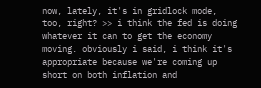now, lately, it's in gridlock mode, too, right? >> i think the fed is doing whatever it can to get the economy moving. obviously i said, i think it's appropriate because we're coming up short on both inflation and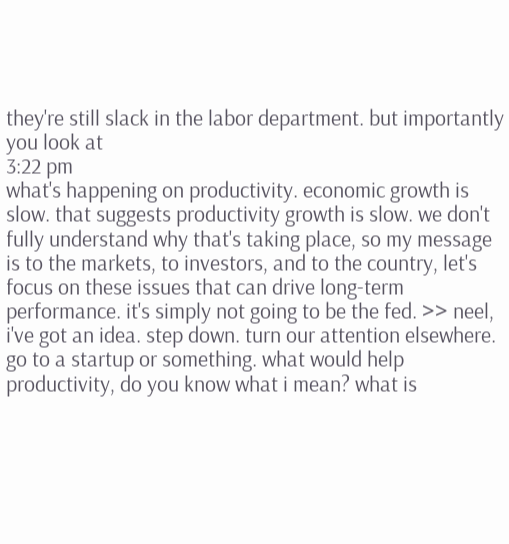they're still slack in the labor department. but importantly you look at
3:22 pm
what's happening on productivity. economic growth is slow. that suggests productivity growth is slow. we don't fully understand why that's taking place, so my message is to the markets, to investors, and to the country, let's focus on these issues that can drive long-term performance. it's simply not going to be the fed. >> neel, i've got an idea. step down. turn our attention elsewhere. go to a startup or something. what would help productivity, do you know what i mean? what is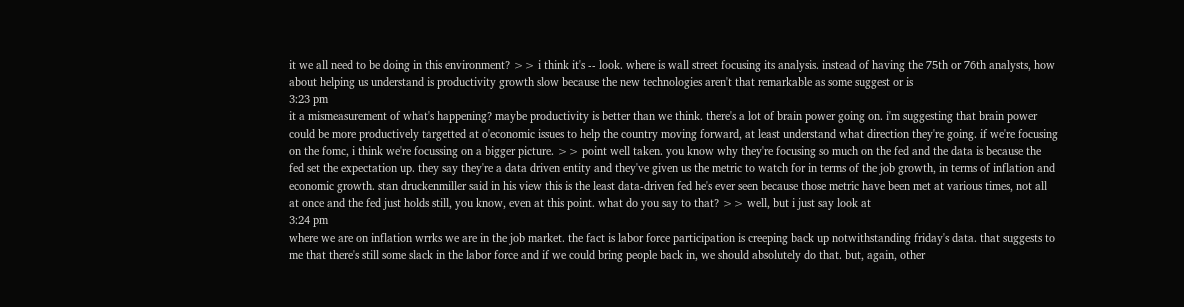it we all need to be doing in this environment? >> i think it's -- look. where is wall street focusing its analysis. instead of having the 75th or 76th analysts, how about helping us understand is productivity growth slow because the new technologies aren't that remarkable as some suggest or is
3:23 pm
it a mismeasurement of what's happening? maybe productivity is better than we think. there's a lot of brain power going on. i'm suggesting that brain power could be more productively targetted at o'economic issues to help the country moving forward, at least understand what direction they're going. if we're focusing on the fomc, i think we're focussing on a bigger picture. >> point well taken. you know why they're focusing so much on the fed and the data is because the fed set the expectation up. they say they're a data driven entity and they've given us the metric to watch for in terms of the job growth, in terms of inflation and economic growth. stan druckenmiller said in his view this is the least data-driven fed he's ever seen because those metric have been met at various times, not all at once and the fed just holds still, you know, even at this point. what do you say to that? >> well, but i just say look at
3:24 pm
where we are on inflation wrrks we are in the job market. the fact is labor force participation is creeping back up notwithstanding friday's data. that suggests to me that there's still some slack in the labor force and if we could bring people back in, we should absolutely do that. but, again, other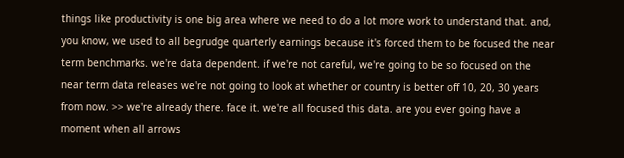things like productivity is one big area where we need to do a lot more work to understand that. and, you know, we used to all begrudge quarterly earnings because it's forced them to be focused the near term benchmarks. we're data dependent. if we're not careful, we're going to be so focused on the near term data releases we're not going to look at whether or country is better off 10, 20, 30 years from now. >> we're already there. face it. we're all focused this data. are you ever going have a moment when all arrows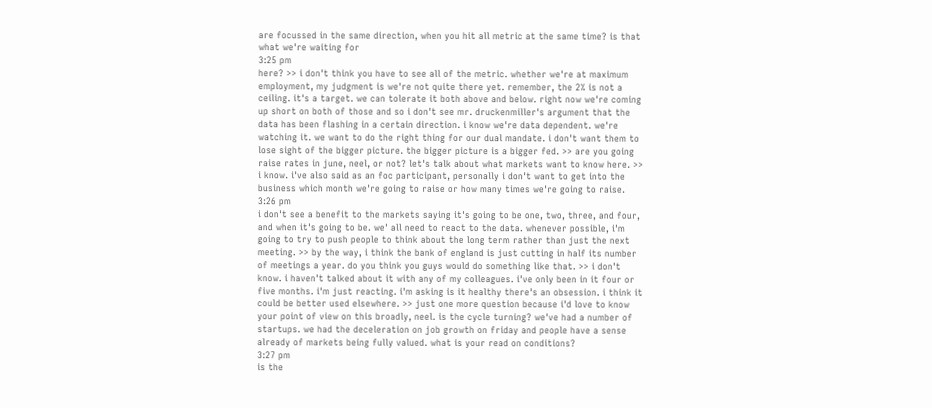are focussed in the same direction, when you hit all metric at the same time? is that what we're waiting for
3:25 pm
here? >> i don't think you have to see all of the metric. whether we're at maximum employment, my judgment is we're not quite there yet. remember, the 2% is not a ceiling. it's a target. we can tolerate it both above and below. right now we're coming up short on both of those and so i don't see mr. druckenmiller's argument that the data has been flashing in a certain direction. i know we're data dependent. we're watching it. we want to do the right thing for our dual mandate. i don't want them to lose sight of the bigger picture. the bigger picture is a bigger fed. >> are you going raise rates in june, neel, or not? let's talk about what markets want to know here. >> i know. i've also said as an foc participant, personally i don't want to get into the business which month we're going to raise or how many times we're going to raise.
3:26 pm
i don't see a benefit to the markets saying it's going to be one, two, three, and four, and when it's going to be. we' all need to react to the data. whenever possible, i'm going to try to push people to think about the long term rather than just the next meeting. >> by the way, i think the bank of england is just cutting in half its number of meetings a year. do you think you guys would do something like that. >> i don't know. i haven't talked about it with any of my colleagues. i've only been in it four or five months. i'm just reacting. i'm asking is it healthy there's an obsession. i think it could be better used elsewhere. >> just one more question because i'd love to know your point of view on this broadly, neel. is the cycle turning? we've had a number of startups. we had the deceleration on job growth on friday and people have a sense already of markets being fully valued. what is your read on conditions?
3:27 pm
is the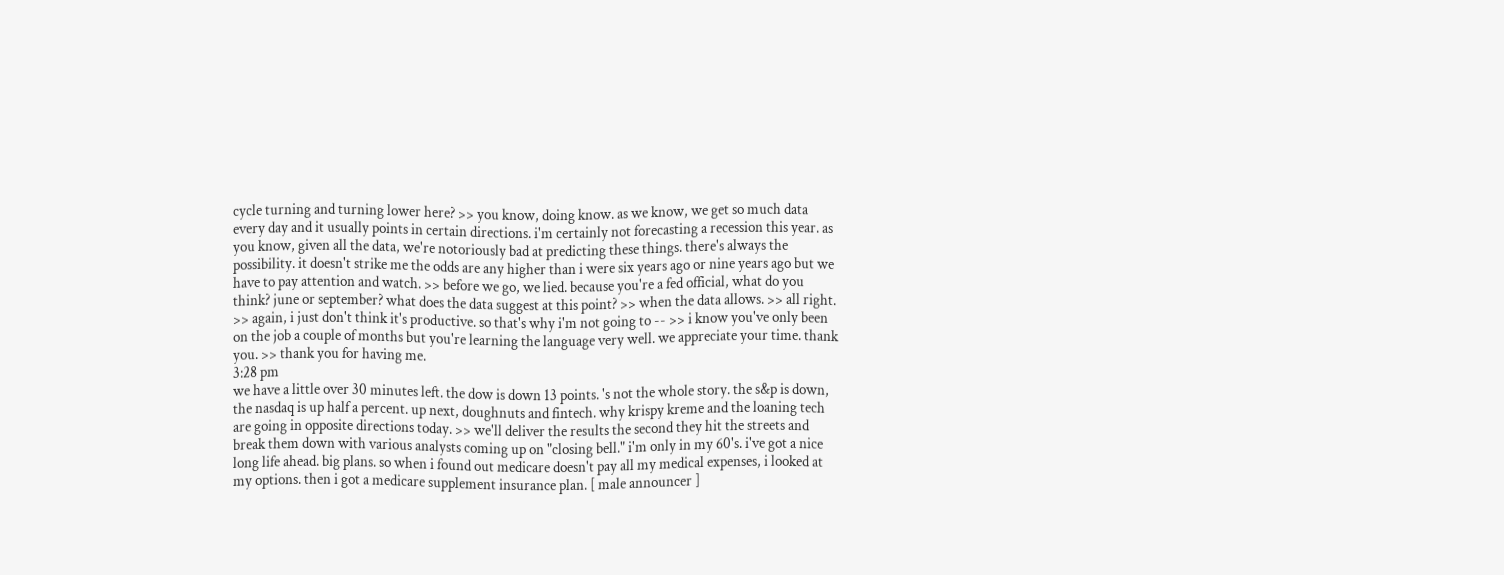cycle turning and turning lower here? >> you know, doing know. as we know, we get so much data every day and it usually points in certain directions. i'm certainly not forecasting a recession this year. as you know, given all the data, we're notoriously bad at predicting these things. there's always the possibility. it doesn't strike me the odds are any higher than i were six years ago or nine years ago but we have to pay attention and watch. >> before we go, we lied. because you're a fed official, what do you think? june or september? what does the data suggest at this point? >> when the data allows. >> all right. >> again, i just don't think it's productive. so that's why i'm not going to -- >> i know you've only been on the job a couple of months but you're learning the language very well. we appreciate your time. thank you. >> thank you for having me.
3:28 pm
we have a little over 30 minutes left. the dow is down 13 points. 's not the whole story. the s&p is down, the nasdaq is up half a percent. up next, doughnuts and fintech. why krispy kreme and the loaning tech are going in opposite directions today. >> we'll deliver the results the second they hit the streets and break them down with various analysts coming up on "closing bell." i'm only in my 60's. i've got a nice long life ahead. big plans. so when i found out medicare doesn't pay all my medical expenses, i looked at my options. then i got a medicare supplement insurance plan. [ male announcer ]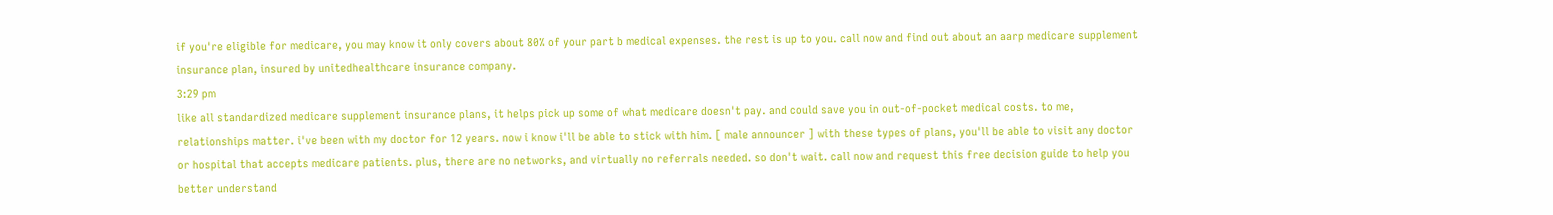if you're eligible for medicare, you may know it only covers about 80% of your part b medical expenses. the rest is up to you. call now and find out about an aarp medicare supplement insurance plan, insured by unitedhealthcare insurance company.
3:29 pm
like all standardized medicare supplement insurance plans, it helps pick up some of what medicare doesn't pay. and could save you in out-of-pocket medical costs. to me, relationships matter. i've been with my doctor for 12 years. now i know i'll be able to stick with him. [ male announcer ] with these types of plans, you'll be able to visit any doctor or hospital that accepts medicare patients. plus, there are no networks, and virtually no referrals needed. so don't wait. call now and request this free decision guide to help you better understand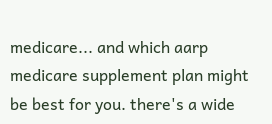medicare... and which aarp medicare supplement plan might be best for you. there's a wide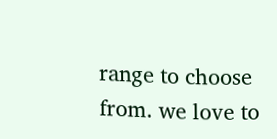range to choose from. we love to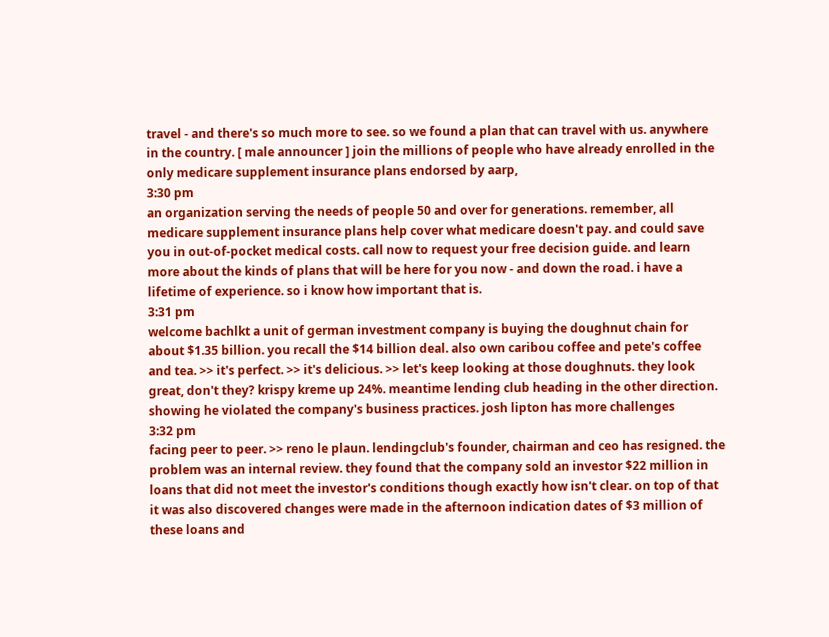travel - and there's so much more to see. so we found a plan that can travel with us. anywhere in the country. [ male announcer ] join the millions of people who have already enrolled in the only medicare supplement insurance plans endorsed by aarp,
3:30 pm
an organization serving the needs of people 50 and over for generations. remember, all medicare supplement insurance plans help cover what medicare doesn't pay. and could save you in out-of-pocket medical costs. call now to request your free decision guide. and learn more about the kinds of plans that will be here for you now - and down the road. i have a lifetime of experience. so i know how important that is.
3:31 pm
welcome bachlkt a unit of german investment company is buying the doughnut chain for about $1.35 billion. you recall the $14 billion deal. also own caribou coffee and pete's coffee and tea. >> it's perfect. >> it's delicious. >> let's keep looking at those doughnuts. they look great, don't they? krispy kreme up 24%. meantime lending club heading in the other direction. showing he violated the company's business practices. josh lipton has more challenges
3:32 pm
facing peer to peer. >> reno le plaun. lendingclub's founder, chairman and ceo has resigned. the problem was an internal review. they found that the company sold an investor $22 million in loans that did not meet the investor's conditions though exactly how isn't clear. on top of that it was also discovered changes were made in the afternoon indication dates of $3 million of these loans and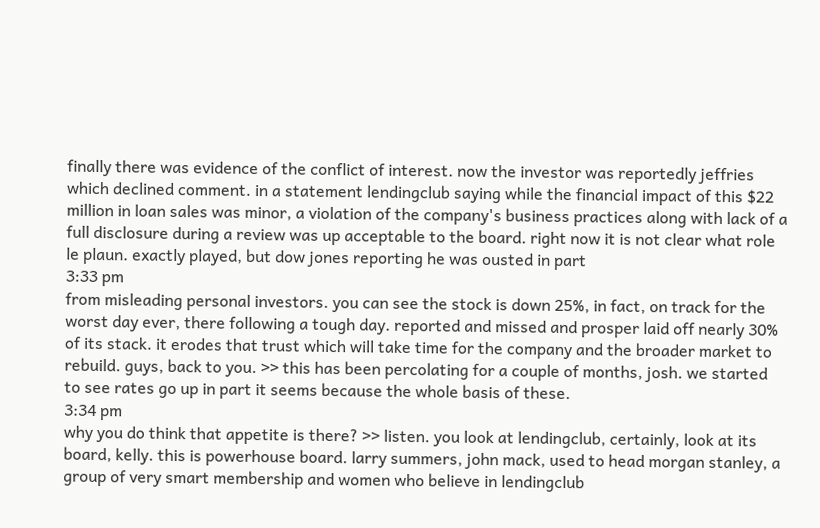finally there was evidence of the conflict of interest. now the investor was reportedly jeffries which declined comment. in a statement lendingclub saying while the financial impact of this $22 million in loan sales was minor, a violation of the company's business practices along with lack of a full disclosure during a review was up acceptable to the board. right now it is not clear what role le plaun. exactly played, but dow jones reporting he was ousted in part
3:33 pm
from misleading personal investors. you can see the stock is down 25%, in fact, on track for the worst day ever, there following a tough day. reported and missed and prosper laid off nearly 30% of its stack. it erodes that trust which will take time for the company and the broader market to rebuild. guys, back to you. >> this has been percolating for a couple of months, josh. we started to see rates go up in part it seems because the whole basis of these.
3:34 pm
why you do think that appetite is there? >> listen. you look at lendingclub, certainly, look at its board, kelly. this is powerhouse board. larry summers, john mack, used to head morgan stanley, a group of very smart membership and women who believe in lendingclub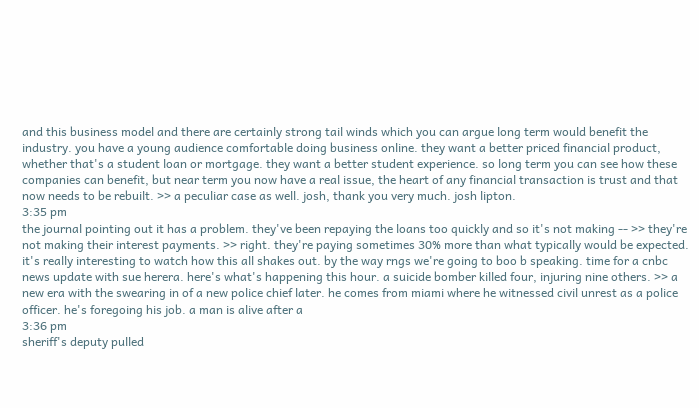and this business model and there are certainly strong tail winds which you can argue long term would benefit the industry. you have a young audience comfortable doing business online. they want a better priced financial product, whether that's a student loan or mortgage. they want a better student experience. so long term you can see how these companies can benefit, but near term you now have a real issue, the heart of any financial transaction is trust and that now needs to be rebuilt. >> a peculiar case as well. josh, thank you very much. josh lipton.
3:35 pm
the journal pointing out it has a problem. they've been repaying the loans too quickly and so it's not making -- >> they're not making their interest payments. >> right. they're paying sometimes 30% more than what typically would be expected. it's really interesting to watch how this all shakes out. by the way rngs we're going to boo b speaking. time for a cnbc news update with sue herera. here's what's happening this hour. a suicide bomber killed four, injuring nine others. >> a new era with the swearing in of a new police chief later. he comes from miami where he witnessed civil unrest as a police officer. he's foregoing his job. a man is alive after a
3:36 pm
sheriff's deputy pulled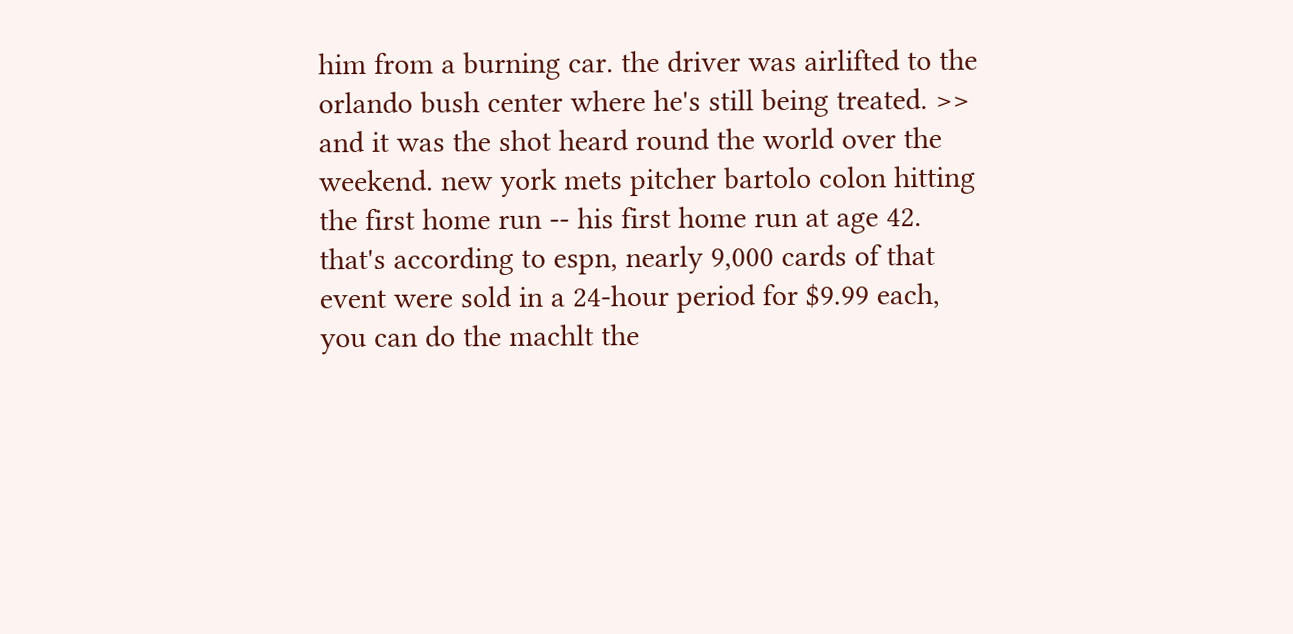him from a burning car. the driver was airlifted to the orlando bush center where he's still being treated. >> and it was the shot heard round the world over the weekend. new york mets pitcher bartolo colon hitting the first home run -- his first home run at age 42. that's according to espn, nearly 9,000 cards of that event were sold in a 24-hour period for $9.99 each, you can do the machlt the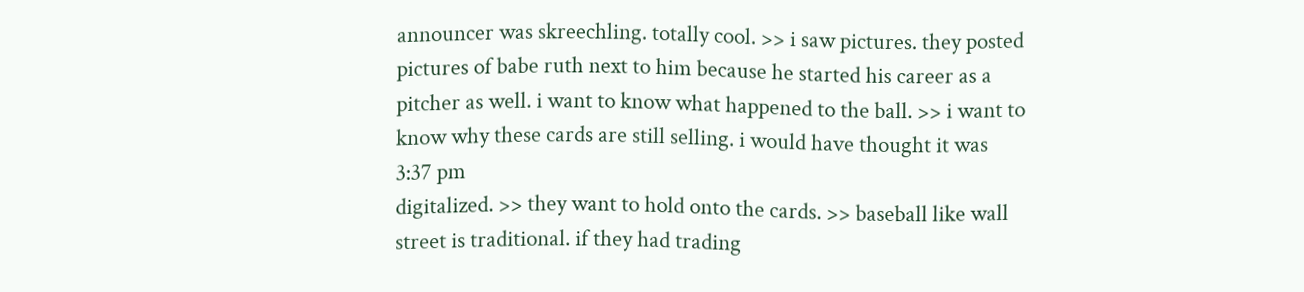announcer was skreechling. totally cool. >> i saw pictures. they posted pictures of babe ruth next to him because he started his career as a pitcher as well. i want to know what happened to the ball. >> i want to know why these cards are still selling. i would have thought it was
3:37 pm
digitalized. >> they want to hold onto the cards. >> baseball like wall street is traditional. if they had trading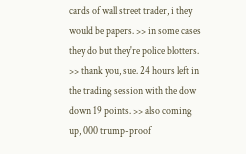cards of wall street trader, i they would be papers. >> in some cases they do but they're police blotters. >> thank you, sue. 24 hours left in the trading session with the dow down 19 points. >> also coming up, 000 trump-proof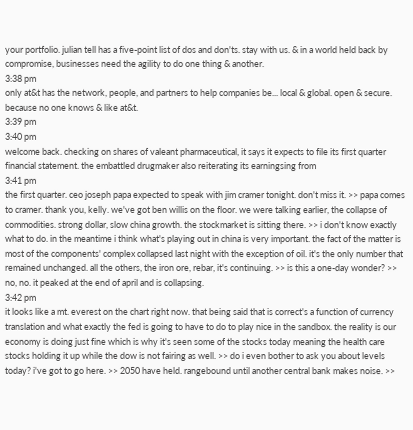your portfolio. julian tell has a five-point list of dos and don'ts. stay with us. & in a world held back by compromise, businesses need the agility to do one thing & another.
3:38 pm
only at&t has the network, people, and partners to help companies be... local & global. open & secure. because no one knows & like at&t.
3:39 pm
3:40 pm
welcome back. checking on shares of valeant pharmaceutical, it says it expects to file its first quarter financial statement. the embattled drugmaker also reiterating its earningsing from
3:41 pm
the first quarter. ceo joseph papa expected to speak with jim cramer tonight. don't miss it. >> papa comes to cramer. thank you, kelly. we've got ben willis on the floor. we were talking earlier, the collapse of commodities. strong dollar, slow china growth. the stockmarket is sitting there. >> i don't know exactly what to do. in the meantime i think what's playing out in china is very important. the fact of the matter is most of the components' complex collapsed last night with the exception of oil. it's the only number that remained unchanged. all the others, the iron ore, rebar, it's continuing. >> is this a one-day wonder? >> no, no. it peaked at the end of april and is collapsing.
3:42 pm
it looks like a mt. everest on the chart right now. that being said that is correct's a function of currency translation and what exactly the fed is going to have to do to play nice in the sandbox. the reality is our economy is doing just fine which is why it's seen some of the stocks today meaning the health care stocks holding it up while the dow is not fairing as well. >> do i even bother to ask you about levels today? i've got to go here. >> 2050 have held. rangebound until another central bank makes noise. >>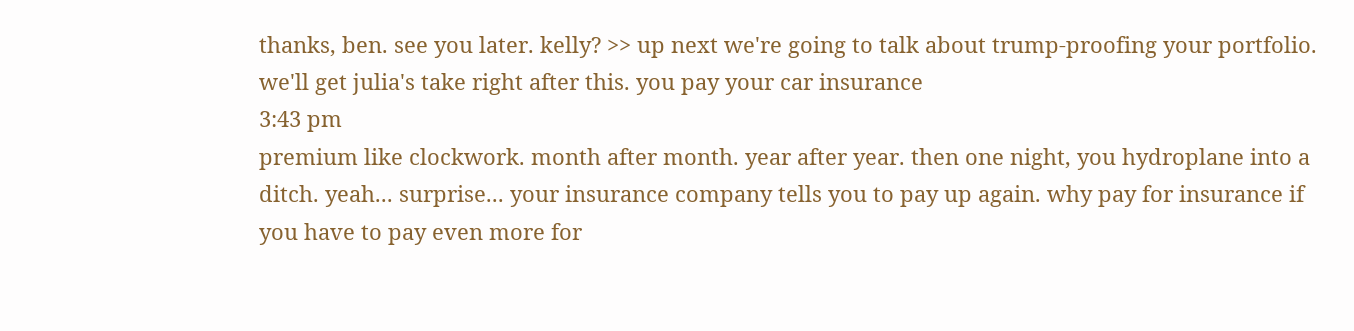thanks, ben. see you later. kelly? >> up next we're going to talk about trump-proofing your portfolio. we'll get julia's take right after this. you pay your car insurance
3:43 pm
premium like clockwork. month after month. year after year. then one night, you hydroplane into a ditch. yeah... surprise... your insurance company tells you to pay up again. why pay for insurance if you have to pay even more for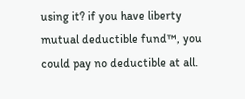using it? if you have liberty mutual deductible fund™, you could pay no deductible at all.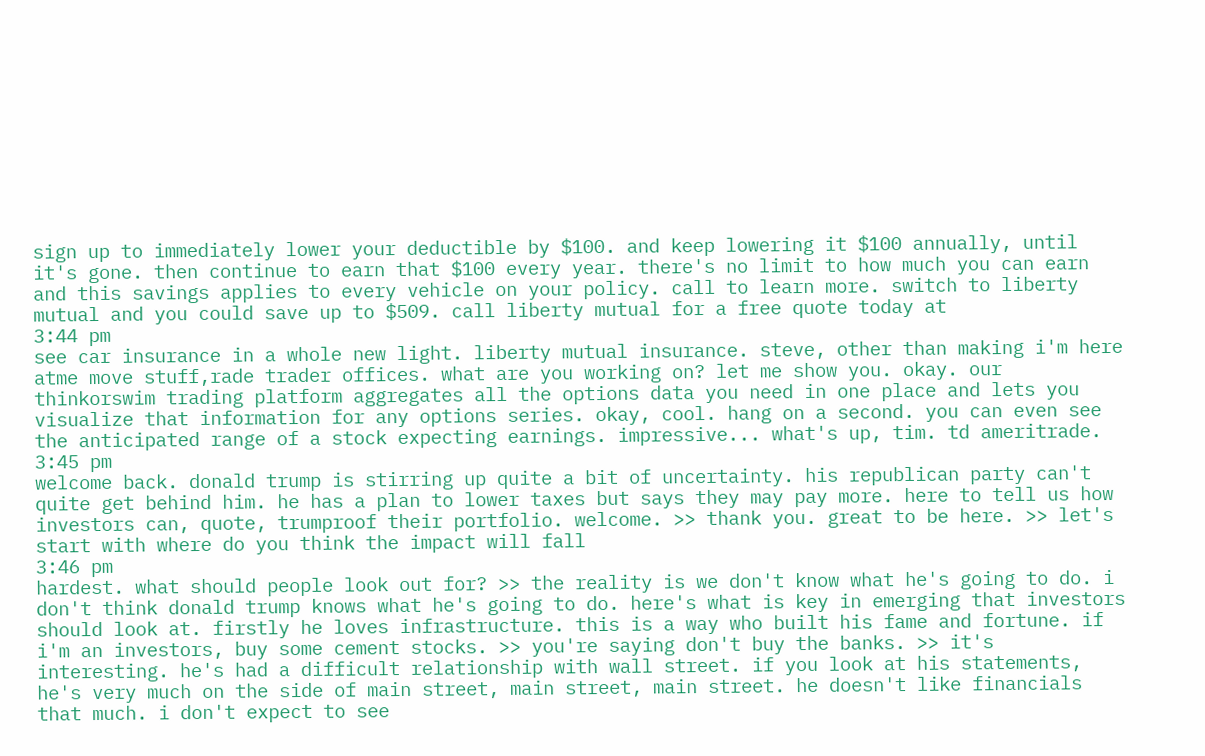sign up to immediately lower your deductible by $100. and keep lowering it $100 annually, until it's gone. then continue to earn that $100 every year. there's no limit to how much you can earn and this savings applies to every vehicle on your policy. call to learn more. switch to liberty mutual and you could save up to $509. call liberty mutual for a free quote today at
3:44 pm
see car insurance in a whole new light. liberty mutual insurance. steve, other than making i'm here atme move stuff,rade trader offices. what are you working on? let me show you. okay. our thinkorswim trading platform aggregates all the options data you need in one place and lets you visualize that information for any options series. okay, cool. hang on a second. you can even see the anticipated range of a stock expecting earnings. impressive... what's up, tim. td ameritrade.
3:45 pm
welcome back. donald trump is stirring up quite a bit of uncertainty. his republican party can't quite get behind him. he has a plan to lower taxes but says they may pay more. here to tell us how investors can, quote, trumproof their portfolio. welcome. >> thank you. great to be here. >> let's start with where do you think the impact will fall
3:46 pm
hardest. what should people look out for? >> the reality is we don't know what he's going to do. i don't think donald trump knows what he's going to do. here's what is key in emerging that investors should look at. firstly he loves infrastructure. this is a way who built his fame and fortune. if i'm an investors, buy some cement stocks. >> you're saying don't buy the banks. >> it's interesting. he's had a difficult relationship with wall street. if you look at his statements, he's very much on the side of main street, main street, main street. he doesn't like financials that much. i don't expect to see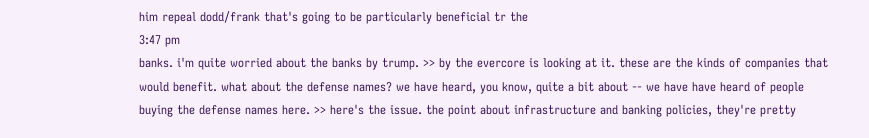him repeal dodd/frank that's going to be particularly beneficial tr the
3:47 pm
banks. i'm quite worried about the banks by trump. >> by the evercore is looking at it. these are the kinds of companies that would benefit. what about the defense names? we have heard, you know, quite a bit about -- we have have heard of people buying the defense names here. >> here's the issue. the point about infrastructure and banking policies, they're pretty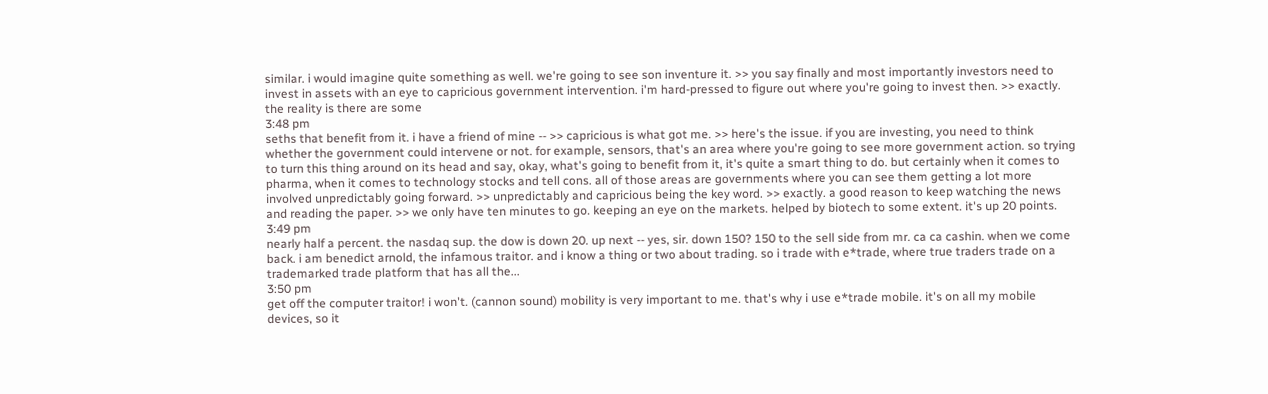similar. i would imagine quite something as well. we're going to see son inventure it. >> you say finally and most importantly investors need to invest in assets with an eye to capricious government intervention. i'm hard-pressed to figure out where you're going to invest then. >> exactly. the reality is there are some
3:48 pm
seths that benefit from it. i have a friend of mine -- >> capricious is what got me. >> here's the issue. if you are investing, you need to think whether the government could intervene or not. for example, sensors, that's an area where you're going to see more government action. so trying to turn this thing around on its head and say, okay, what's going to benefit from it, it's quite a smart thing to do. but certainly when it comes to pharma, when it comes to technology stocks and tell cons. all of those areas are governments where you can see them getting a lot more involved unpredictably going forward. >> unpredictably and capricious being the key word. >> exactly. a good reason to keep watching the news and reading the paper. >> we only have ten minutes to go. keeping an eye on the markets. helped by biotech to some extent. it's up 20 points.
3:49 pm
nearly half a percent. the nasdaq sup. the dow is down 20. up next -- yes, sir. down 150? 150 to the sell side from mr. ca ca cashin. when we come back. i am benedict arnold, the infamous traitor. and i know a thing or two about trading. so i trade with e*trade, where true traders trade on a trademarked trade platform that has all the...
3:50 pm
get off the computer traitor! i won't. (cannon sound) mobility is very important to me. that's why i use e*trade mobile. it's on all my mobile devices, so it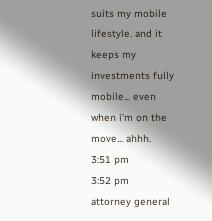suits my mobile lifestyle. and it keeps my investments fully mobile... even when i'm on the move... ahhh.
3:51 pm
3:52 pm
attorney general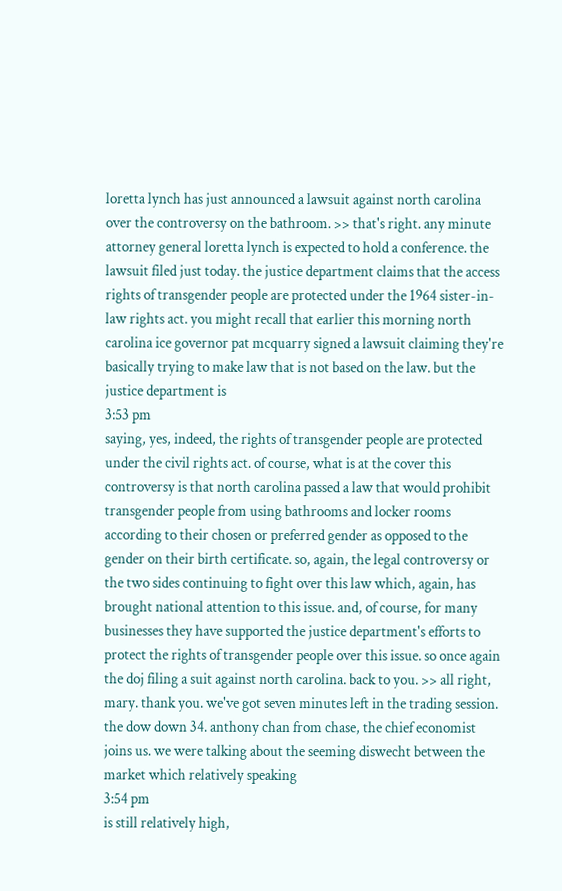loretta lynch has just announced a lawsuit against north carolina over the controversy on the bathroom. >> that's right. any minute attorney general loretta lynch is expected to hold a conference. the lawsuit filed just today. the justice department claims that the access rights of transgender people are protected under the 1964 sister-in-law rights act. you might recall that earlier this morning north carolina ice governor pat mcquarry signed a lawsuit claiming they're basically trying to make law that is not based on the law. but the justice department is
3:53 pm
saying, yes, indeed, the rights of transgender people are protected under the civil rights act. of course, what is at the cover this controversy is that north carolina passed a law that would prohibit transgender people from using bathrooms and locker rooms according to their chosen or preferred gender as opposed to the gender on their birth certificate. so, again, the legal controversy or the two sides continuing to fight over this law which, again, has brought national attention to this issue. and, of course, for many businesses they have supported the justice department's efforts to protect the rights of transgender people over this issue. so once again the doj filing a suit against north carolina. back to you. >> all right, mary. thank you. we've got seven minutes left in the trading session. the dow down 34. anthony chan from chase, the chief economist joins us. we were talking about the seeming diswecht between the market which relatively speaking
3:54 pm
is still relatively high,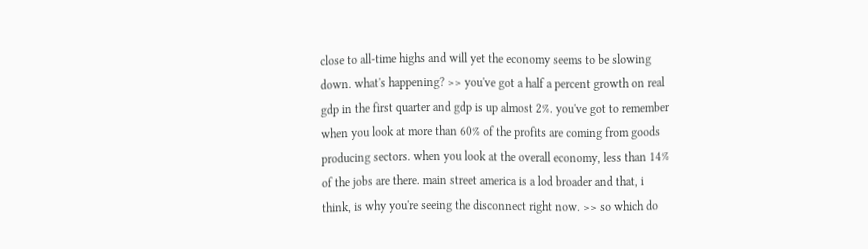close to all-time highs and will yet the economy seems to be slowing down. what's happening? >> you've got a half a percent growth on real gdp in the first quarter and gdp is up almost 2%. you've got to remember when you look at more than 60% of the profits are coming from goods producing sectors. when you look at the overall economy, less than 14% of the jobs are there. main street america is a lod broader and that, i think, is why you're seeing the disconnect right now. >> so which do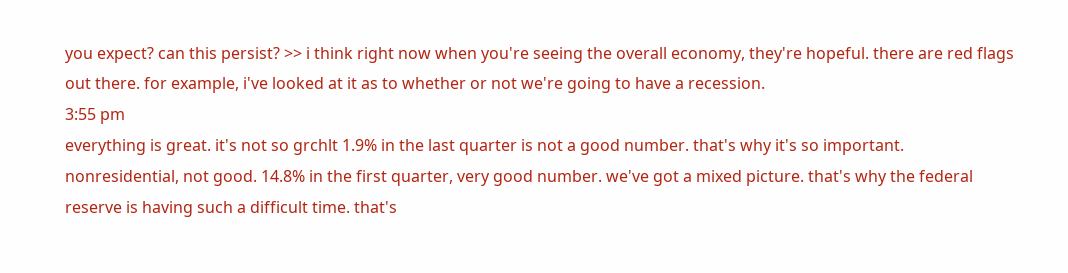you expect? can this persist? >> i think right now when you're seeing the overall economy, they're hopeful. there are red flags out there. for example, i've looked at it as to whether or not we're going to have a recession.
3:55 pm
everything is great. it's not so grchlt 1.9% in the last quarter is not a good number. that's why it's so important. nonresidential, not good. 14.8% in the first quarter, very good number. we've got a mixed picture. that's why the federal reserve is having such a difficult time. that's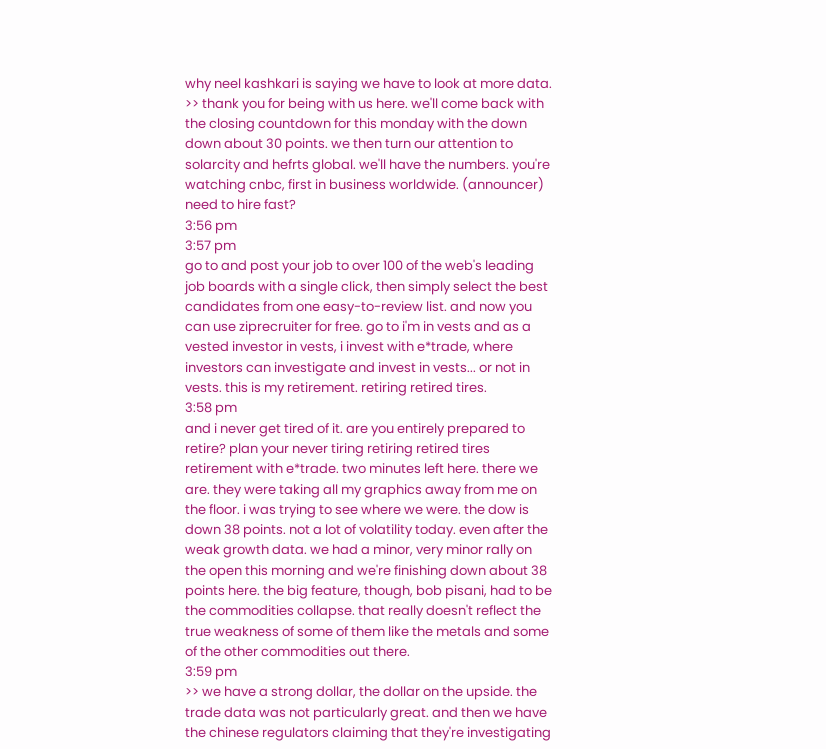why neel kashkari is saying we have to look at more data. >> thank you for being with us here. we'll come back with the closing countdown for this monday with the down down about 30 points. we then turn our attention to solarcity and hefrts global. we'll have the numbers. you're watching cnbc, first in business worldwide. (announcer) need to hire fast?
3:56 pm
3:57 pm
go to and post your job to over 100 of the web's leading job boards with a single click, then simply select the best candidates from one easy-to-review list. and now you can use ziprecruiter for free. go to i'm in vests and as a vested investor in vests, i invest with e*trade, where investors can investigate and invest in vests... or not in vests. this is my retirement. retiring retired tires.
3:58 pm
and i never get tired of it. are you entirely prepared to retire? plan your never tiring retiring retired tires retirement with e*trade. two minutes left here. there we are. they were taking all my graphics away from me on the floor. i was trying to see where we were. the dow is down 38 points. not a lot of volatility today. even after the weak growth data. we had a minor, very minor rally on the open this morning and we're finishing down about 38 points here. the big feature, though, bob pisani, had to be the commodities collapse. that really doesn't reflect the true weakness of some of them like the metals and some of the other commodities out there.
3:59 pm
>> we have a strong dollar, the dollar on the upside. the trade data was not particularly great. and then we have the chinese regulators claiming that they're investigating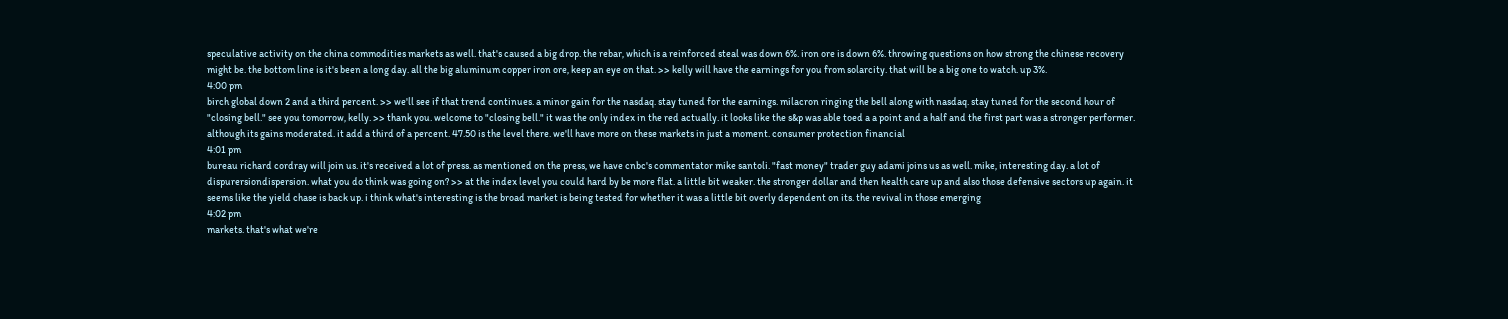speculative activity on the china commodities markets as well. that's caused a big drop. the rebar, which is a reinforced steal was down 6%. iron ore is down 6%. throwing questions on how strong the chinese recovery might be. the bottom line is it's been a long day. all the big aluminum copper iron ore, keep an eye on that. >> kelly will have the earnings for you from solarcity. that will be a big one to watch. up 3%.
4:00 pm
birch global down 2 and a third percent. >> we'll see if that trend continues. a minor gain for the nasdaq. stay tuned for the earnings. milacron ringing the bell along with nasdaq. stay tuned for the second hour of "closing bell." see you tomorrow, kelly. >> thank you. welcome to "closing bell." it was the only index in the red actually. it looks like the s&p was able toed a a point and a half and the first part was a stronger performer. although its gains moderated. it add a third of a percent. 47.50 is the level there. we'll have more on these markets in just a moment. consumer protection financial
4:01 pm
bureau richard cordray will join us. it's received a lot of press. as mentioned on the press, we have cnbc's commentator mike santoli. "fast money" trader guy adami joins us as well. mike, interesting day. a lot of dispurersiondispersion. what you do think was going on? >> at the index level you could hard by be more flat. a little bit weaker. the stronger dollar and then health care up and also those defensive sectors up again. it seems like the yield chase is back up. i think what's interesting is the broad market is being tested for whether it was a little bit overly dependent on its. the revival in those emerging
4:02 pm
markets. that's what we're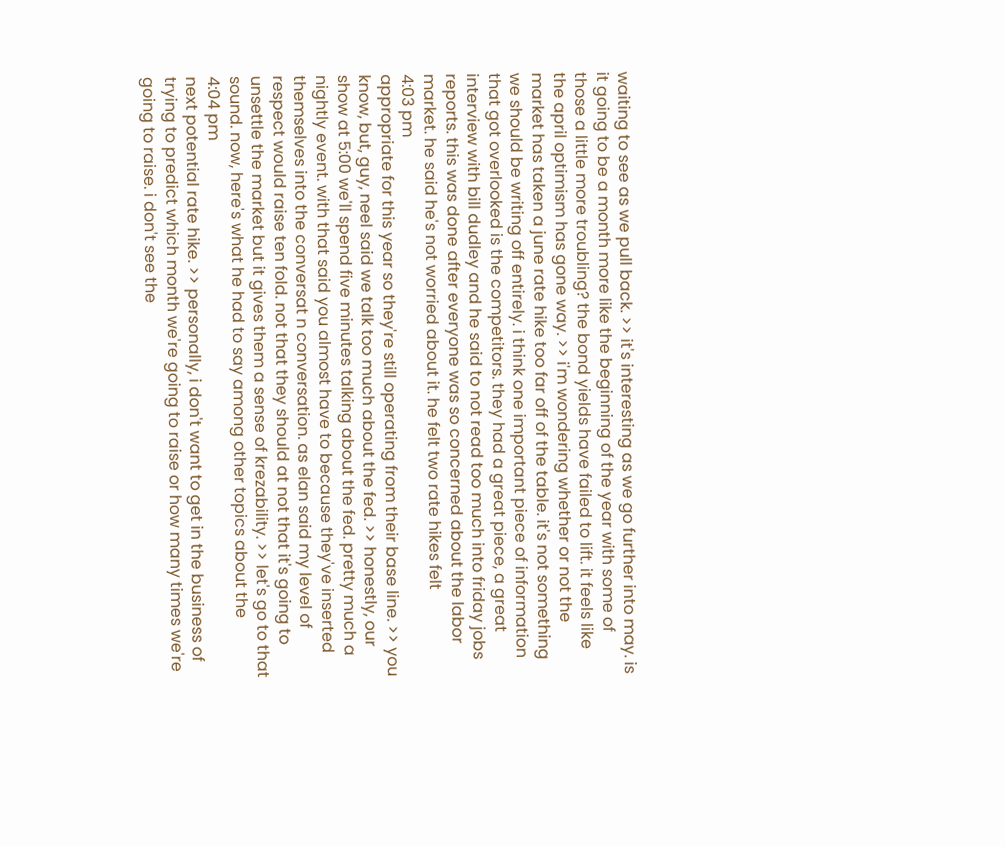waiting to see as we pull back. >> it's interesting as we go further into may. is it going to be a month more like the beginning of the year with some of those a little more troubling? the bond yields have failed to lift. it feels like the april optimism has gone way. >> i'm wondering whether or not the market has taken a june rate hike too far off of the table. it's not something we should be writing off entirely. i think one important piece of information that got overlooked is the competitors. they had a great piece, a great interview with bill dudley and he said to not read too much into friday jobs reports. this was done after everyone was so concerned about the labor market. he said he's not worried about it. he felt two rate hikes felt
4:03 pm
appropriate for this year so they're still operating from their base line. >> you know, but, guy, neel said we talk too much about the fed. >> honestly, our show at 5:00 we'll spend five minutes talking about the fed. pretty much a nightly event. with that said you almost have to because they've inserted themselves into the conversat n conversation. as elan said my level of respect would raise ten fold. not that they should at not that it's going to unsettle the market but it gives them a sense of krezability. >> let's go to that sound. now, here's what he had to say among other topics about the
4:04 pm
next potential rate hike. >> personally, i don't want to get in the business of trying to predict which month we're going to raise or how many times we're going to raise. i don't see the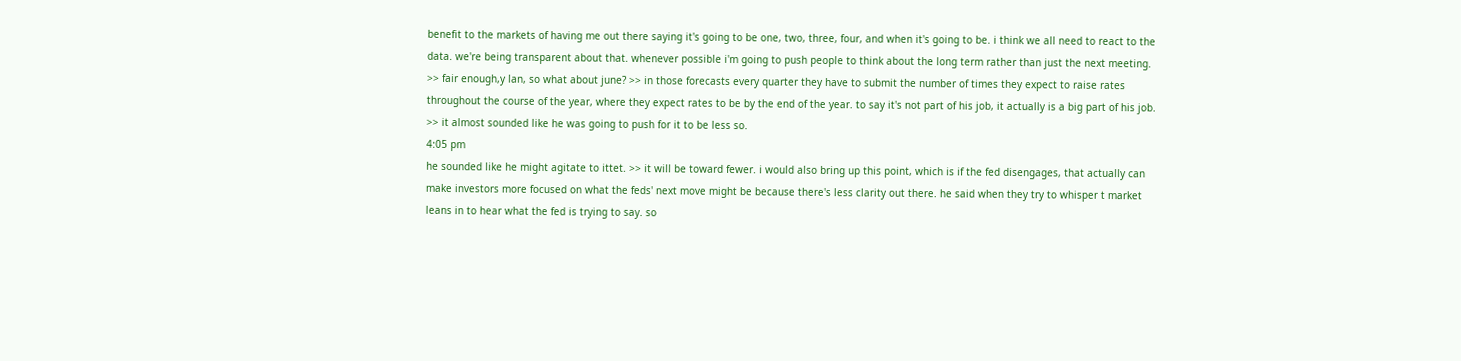benefit to the markets of having me out there saying it's going to be one, two, three, four, and when it's going to be. i think we all need to react to the data. we're being transparent about that. whenever possible i'm going to push people to think about the long term rather than just the next meeting. >> fair enough,y lan, so what about june? >> in those forecasts every quarter they have to submit the number of times they expect to raise rates throughout the course of the year, where they expect rates to be by the end of the year. to say it's not part of his job, it actually is a big part of his job. >> it almost sounded like he was going to push for it to be less so.
4:05 pm
he sounded like he might agitate to ittet. >> it will be toward fewer. i would also bring up this point, which is if the fed disengages, that actually can make investors more focused on what the feds' next move might be because there's less clarity out there. he said when they try to whisper t market leans in to hear what the fed is trying to say. so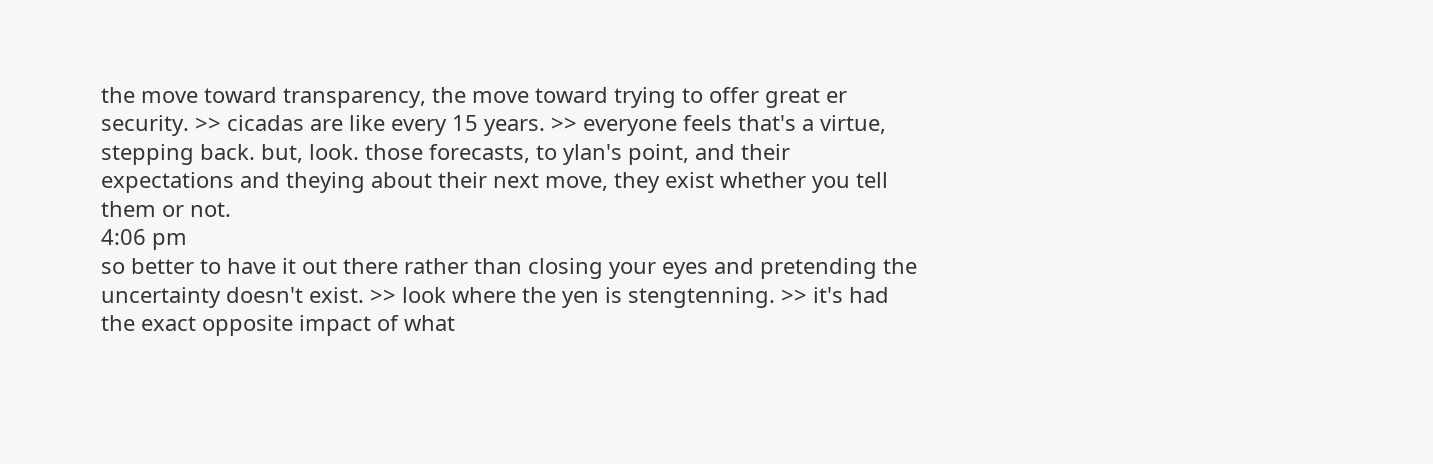the move toward transparency, the move toward trying to offer great er security. >> cicadas are like every 15 years. >> everyone feels that's a virtue, stepping back. but, look. those forecasts, to ylan's point, and their expectations and theying about their next move, they exist whether you tell them or not.
4:06 pm
so better to have it out there rather than closing your eyes and pretending the uncertainty doesn't exist. >> look where the yen is stengtenning. >> it's had the exact opposite impact of what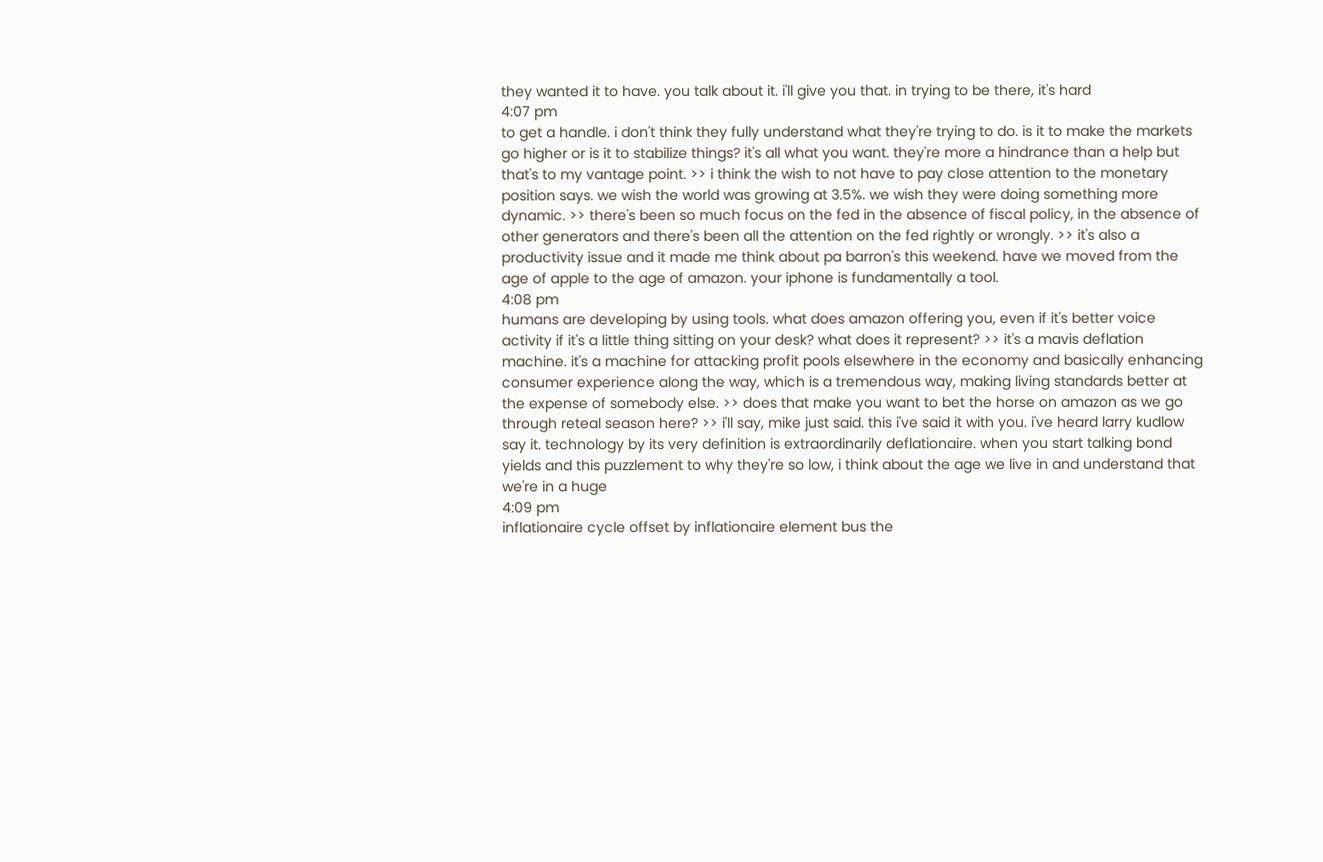they wanted it to have. you talk about it. i'll give you that. in trying to be there, it's hard
4:07 pm
to get a handle. i don't think they fully understand what they're trying to do. is it to make the markets go higher or is it to stabilize things? it's all what you want. they're more a hindrance than a help but that's to my vantage point. >> i think the wish to not have to pay close attention to the monetary position says. we wish the world was growing at 3.5%. we wish they were doing something more dynamic. >> there's been so much focus on the fed in the absence of fiscal policy, in the absence of other generators and there's been all the attention on the fed rightly or wrongly. >> it's also a productivity issue and it made me think about pa barron's this weekend. have we moved from the age of apple to the age of amazon. your iphone is fundamentally a tool.
4:08 pm
humans are developing by using tools. what does amazon offering you, even if it's better voice activity if it's a little thing sitting on your desk? what does it represent? >> it's a mavis deflation machine. it's a machine for attacking profit pools elsewhere in the economy and basically enhancing consumer experience along the way, which is a tremendous way, making living standards better at the expense of somebody else. >> does that make you want to bet the horse on amazon as we go through reteal season here? >> i'll say, mike just said. this i've said it with you. i've heard larry kudlow say it. technology by its very definition is extraordinarily deflationaire. when you start talking bond yields and this puzzlement to why they're so low, i think about the age we live in and understand that we're in a huge
4:09 pm
inflationaire cycle offset by inflationaire element bus the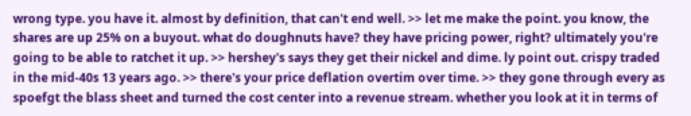wrong type. you have it. almost by definition, that can't end well. >> let me make the point. you know, the shares are up 25% on a buyout. what do doughnuts have? they have pricing power, right? ultimately you're going to be able to ratchet it up. >> hershey's says they get their nickel and dime. ly point out. crispy traded in the mid-40s 13 years ago. >> there's your price deflation overtim over time. >> they gone through every as spoefgt the blass sheet and turned the cost center into a revenue stream. whether you look at it in terms of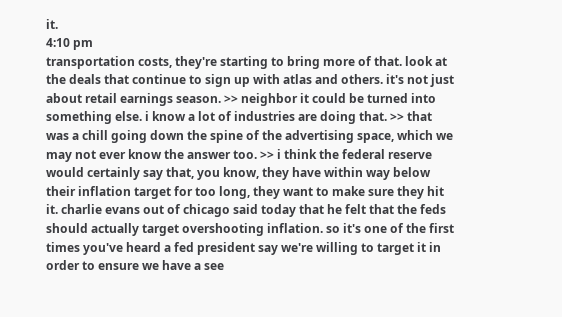it.
4:10 pm
transportation costs, they're starting to bring more of that. look at the deals that continue to sign up with atlas and others. it's not just about retail earnings season. >> neighbor it could be turned into something else. i know a lot of industries are doing that. >> that was a chill going down the spine of the advertising space, which we may not ever know the answer too. >> i think the federal reserve would certainly say that, you know, they have within way below their inflation target for too long, they want to make sure they hit it. charlie evans out of chicago said today that he felt that the feds should actually target overshooting inflation. so it's one of the first times you've heard a fed president say we're willing to target it in order to ensure we have a see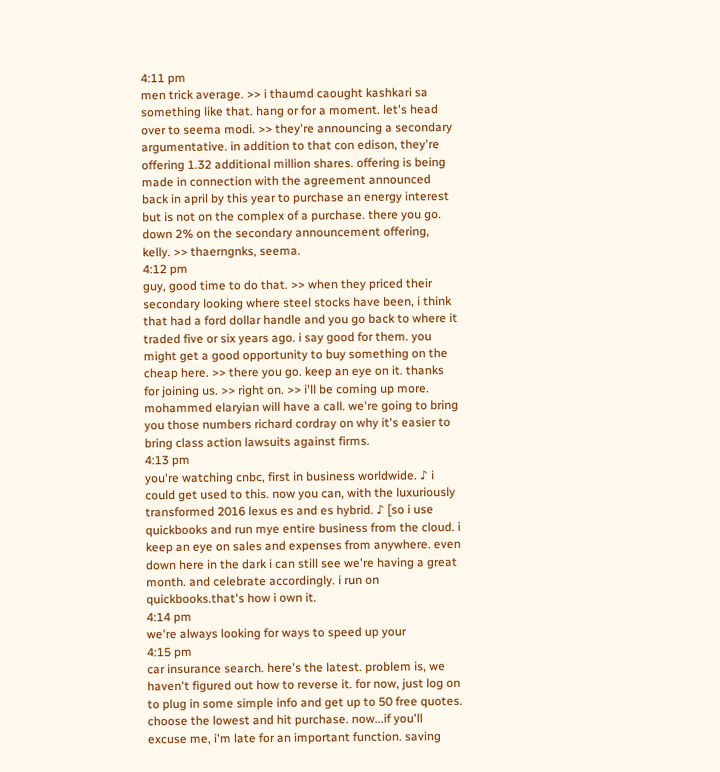4:11 pm
men trick average. >> i thaumd caought kashkari sa something like that. hang or for a moment. let's head over to seema modi. >> they're announcing a secondary argumentative. in addition to that con edison, they're offering 1.32 additional million shares. offering is being made in connection with the agreement announced back in april by this year to purchase an energy interest but is not on the complex of a purchase. there you go. down 2% on the secondary announcement offering, kelly. >> thaerngnks, seema.
4:12 pm
guy, good time to do that. >> when they priced their secondary looking where steel stocks have been, i think that had a ford dollar handle and you go back to where it traded five or six years ago. i say good for them. you might get a good opportunity to buy something on the cheap here. >> there you go. keep an eye on it. thanks for joining us. >> right on. >> i'll be coming up more. mohammed elaryian will have a call. we're going to bring you those numbers richard cordray on why it's easier to bring class action lawsuits against firms.
4:13 pm
you're watching cnbc, first in business worldwide. ♪ i could get used to this. now you can, with the luxuriously transformed 2016 lexus es and es hybrid. ♪ [so i use quickbooks and run mye entire business from the cloud. i keep an eye on sales and expenses from anywhere. even down here in the dark i can still see we're having a great month. and celebrate accordingly. i run on quickbooks.that's how i own it.
4:14 pm
we're always looking for ways to speed up your
4:15 pm
car insurance search. here's the latest. problem is, we haven't figured out how to reverse it. for now, just log on to plug in some simple info and get up to 50 free quotes. choose the lowest and hit purchase. now...if you'll excuse me, i'm late for an important function. saving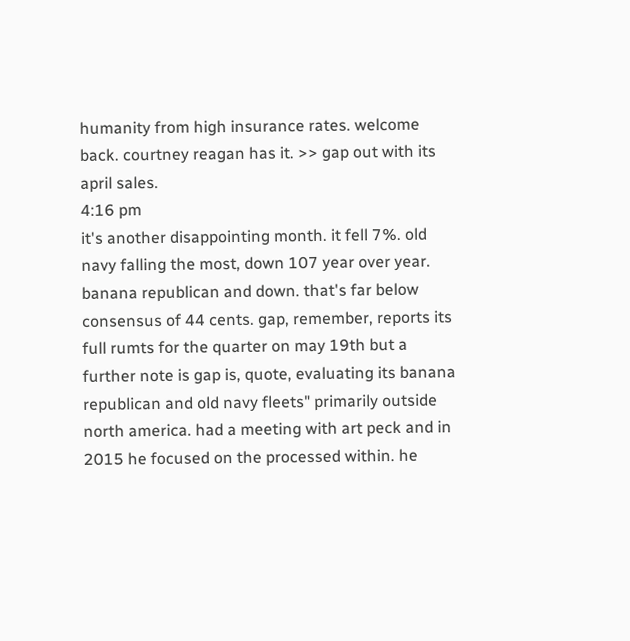humanity from high insurance rates. welcome back. courtney reagan has it. >> gap out with its april sales.
4:16 pm
it's another disappointing month. it fell 7%. old navy falling the most, down 107 year over year. banana republican and down. that's far below consensus of 44 cents. gap, remember, reports its full rumts for the quarter on may 19th but a further note is gap is, quote, evaluating its banana republican and old navy fleets" primarily outside north america. had a meeting with art peck and in 2015 he focused on the processed within. he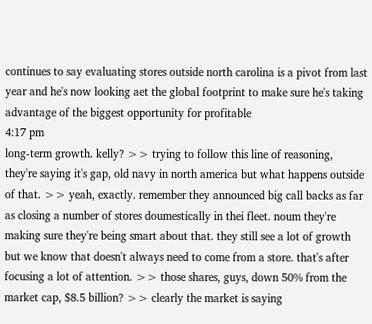continues to say evaluating stores outside north carolina is a pivot from last year and he's now looking aet the global footprint to make sure he's taking advantage of the biggest opportunity for profitable
4:17 pm
long-term growth. kelly? >> trying to follow this line of reasoning, they're saying it's gap, old navy in north america but what happens outside of that. >> yeah, exactly. remember they announced big call backs as far as closing a number of stores doumestically in thei fleet. noum they're making sure they're being smart about that. they still see a lot of growth but we know that doesn't always need to come from a store. that's after focusing a lot of attention. >> those shares, guys, down 50% from the market cap, $8.5 billion? >> clearly the market is saying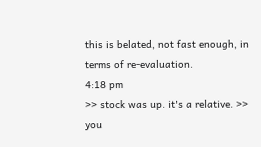this is belated, not fast enough, in terms of re-evaluation.
4:18 pm
>> stock was up. it's a relative. >> you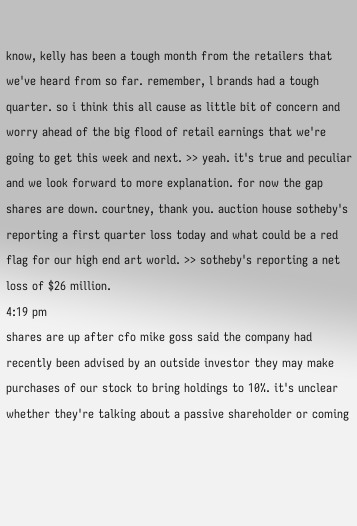know, kelly has been a tough month from the retailers that we've heard from so far. remember, l brands had a tough quarter. so i think this all cause as little bit of concern and worry ahead of the big flood of retail earnings that we're going to get this week and next. >> yeah. it's true and peculiar and we look forward to more explanation. for now the gap shares are down. courtney, thank you. auction house sotheby's reporting a first quarter loss today and what could be a red flag for our high end art world. >> sotheby's reporting a net loss of $26 million.
4:19 pm
shares are up after cfo mike goss said the company had recently been advised by an outside investor they may make purchases of our stock to bring holdings to 10%. it's unclear whether they're talking about a passive shareholder or coming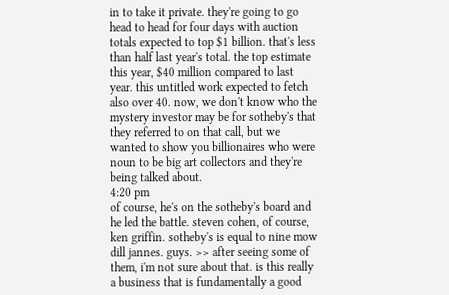in to take it private. they're going to go head to head for four days with auction totals expected to top $1 billion. that's less than half last year's total. the top estimate this year, $40 million compared to last year. this untitled work expected to fetch also over 40. now, we don't know who the mystery investor may be for sotheby's that they referred to on that call, but we wanted to show you billionaires who were noun to be big art collectors and they're being talked about.
4:20 pm
of course, he's on the sotheby's board and he led the battle. steven cohen, of course, ken griffin. sotheby's is equal to nine mow dill jannes. guys. >> after seeing some of them, i'm not sure about that. is this really a business that is fundamentally a good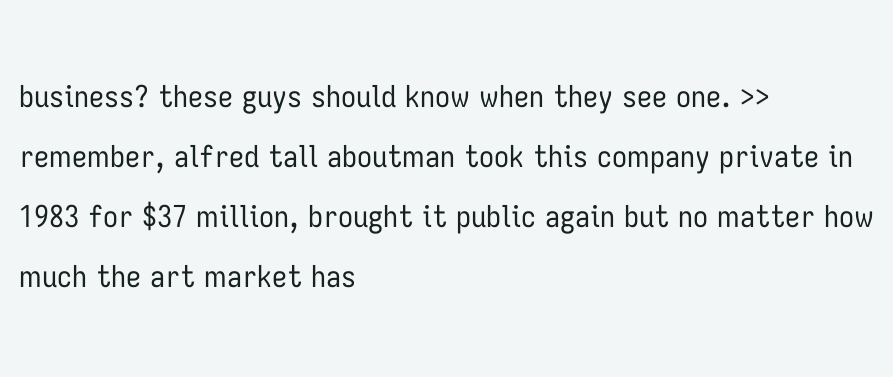business? these guys should know when they see one. >> remember, alfred tall aboutman took this company private in 1983 for $37 million, brought it public again but no matter how much the art market has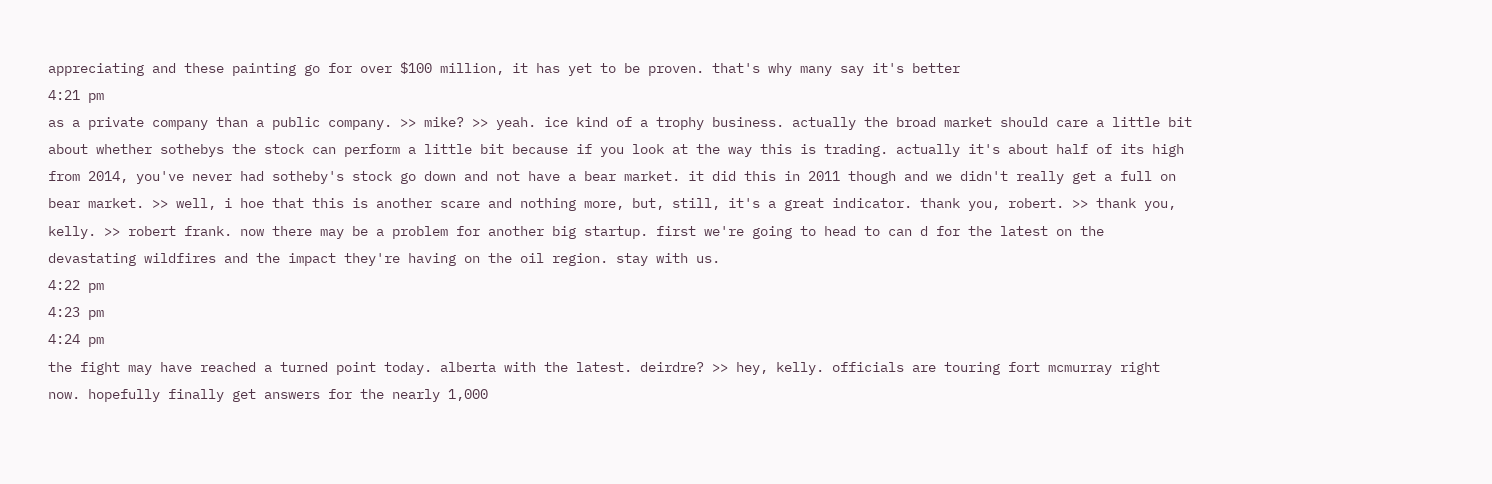appreciating and these painting go for over $100 million, it has yet to be proven. that's why many say it's better
4:21 pm
as a private company than a public company. >> mike? >> yeah. ice kind of a trophy business. actually the broad market should care a little bit about whether sothebys the stock can perform a little bit because if you look at the way this is trading. actually it's about half of its high from 2014, you've never had sotheby's stock go down and not have a bear market. it did this in 2011 though and we didn't really get a full on bear market. >> well, i hoe that this is another scare and nothing more, but, still, it's a great indicator. thank you, robert. >> thank you, kelly. >> robert frank. now there may be a problem for another big startup. first we're going to head to can d for the latest on the devastating wildfires and the impact they're having on the oil region. stay with us.
4:22 pm
4:23 pm
4:24 pm
the fight may have reached a turned point today. alberta with the latest. deirdre? >> hey, kelly. officials are touring fort mcmurray right now. hopefully finally get answers for the nearly 1,000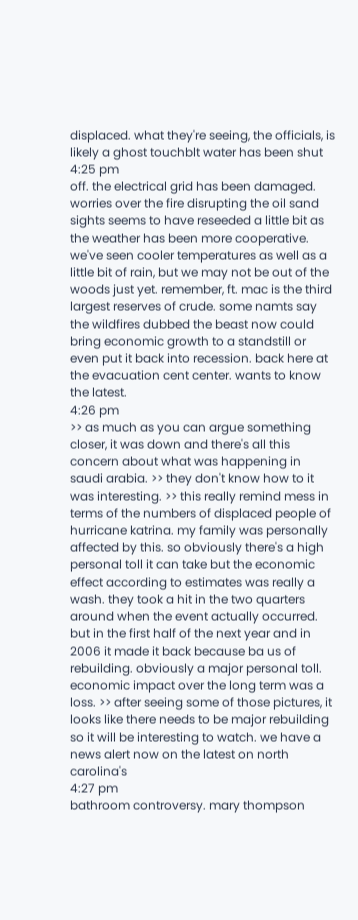displaced. what they're seeing, the officials, is likely a ghost touchblt water has been shut
4:25 pm
off. the electrical grid has been damaged. worries over the fire disrupting the oil sand sights seems to have reseeded a little bit as the weather has been more cooperative. we've seen cooler temperatures as well as a little bit of rain, but we may not be out of the woods just yet. remember, ft. mac is the third largest reserves of crude. some namts say the wildfires dubbed the beast now could bring economic growth to a standstill or even put it back into recession. back here at the evacuation cent center. wants to know the latest.
4:26 pm
>> as much as you can argue something closer, it was down and there's all this concern about what was happening in saudi arabia. >> they don't know how to it was interesting. >> this really remind mess in terms of the numbers of displaced people of hurricane katrina. my family was personally affected by this. so obviously there's a high personal toll it can take but the economic effect according to estimates was really a wash. they took a hit in the two quarters around when the event actually occurred. but in the first half of the next year and in 2006 it made it back because ba us of rebuilding. obviously a major personal toll. economic impact over the long term was a loss. >> after seeing some of those pictures, it looks like there needs to be major rebuilding so it will be interesting to watch. we have a news alert now on the latest on north carolina's
4:27 pm
bathroom controversy. mary thompson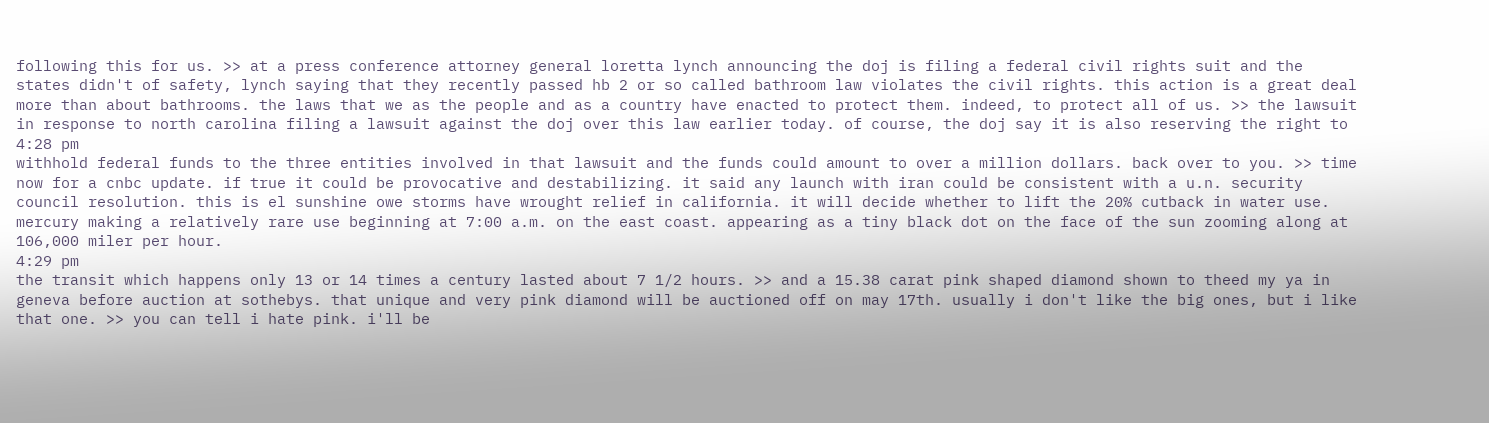following this for us. >> at a press conference attorney general loretta lynch announcing the doj is filing a federal civil rights suit and the states didn't of safety, lynch saying that they recently passed hb 2 or so called bathroom law violates the civil rights. this action is a great deal more than about bathrooms. the laws that we as the people and as a country have enacted to protect them. indeed, to protect all of us. >> the lawsuit in response to north carolina filing a lawsuit against the doj over this law earlier today. of course, the doj say it is also reserving the right to
4:28 pm
withhold federal funds to the three entities involved in that lawsuit and the funds could amount to over a million dollars. back over to you. >> time now for a cnbc update. if true it could be provocative and destabilizing. it said any launch with iran could be consistent with a u.n. security council resolution. this is el sunshine owe storms have wrought relief in california. it will decide whether to lift the 20% cutback in water use. mercury making a relatively rare use beginning at 7:00 a.m. on the east coast. appearing as a tiny black dot on the face of the sun zooming along at 106,000 miler per hour.
4:29 pm
the transit which happens only 13 or 14 times a century lasted about 7 1/2 hours. >> and a 15.38 carat pink shaped diamond shown to theed my ya in geneva before auction at sothebys. that unique and very pink diamond will be auctioned off on may 17th. usually i don't like the big ones, but i like that one. >> you can tell i hate pink. i'll be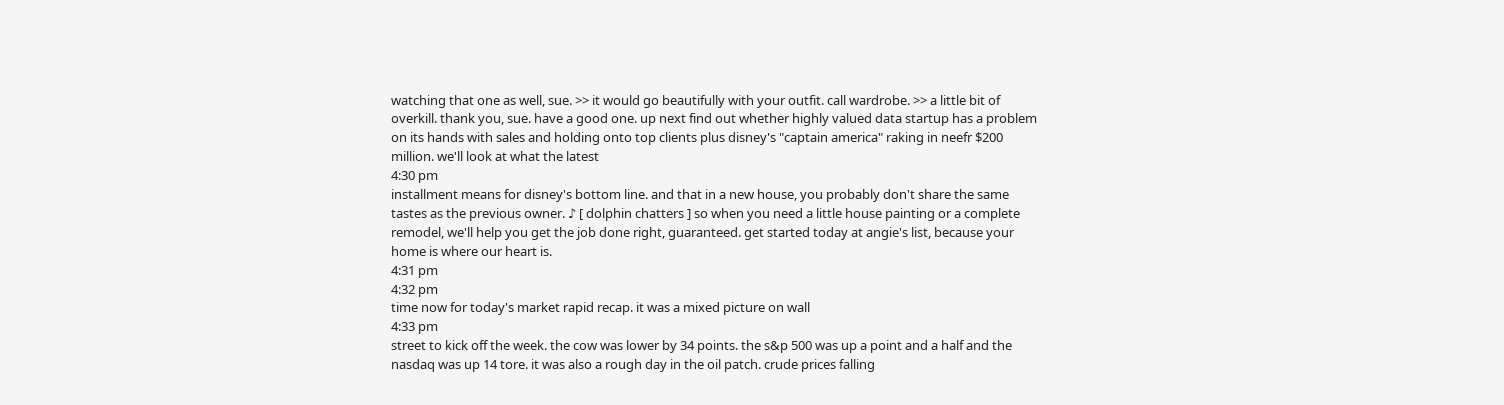watching that one as well, sue. >> it would go beautifully with your outfit. call wardrobe. >> a little bit of overkill. thank you, sue. have a good one. up next find out whether highly valued data startup has a problem on its hands with sales and holding onto top clients plus disney's "captain america" raking in neefr $200 million. we'll look at what the latest
4:30 pm
installment means for disney's bottom line. and that in a new house, you probably don't share the same tastes as the previous owner. ♪ [ dolphin chatters ] so when you need a little house painting or a complete remodel, we'll help you get the job done right, guaranteed. get started today at angie's list, because your home is where our heart is.
4:31 pm
4:32 pm
time now for today's market rapid recap. it was a mixed picture on wall
4:33 pm
street to kick off the week. the cow was lower by 34 points. the s&p 500 was up a point and a half and the nasdaq was up 14 tore. it was also a rough day in the oil patch. crude prices falling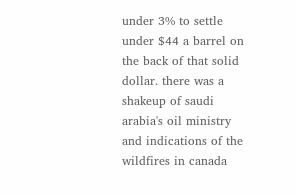under 3% to settle under $44 a barrel on the back of that solid dollar. there was a shakeup of saudi arabia's oil ministry and indications of the wildfires in canada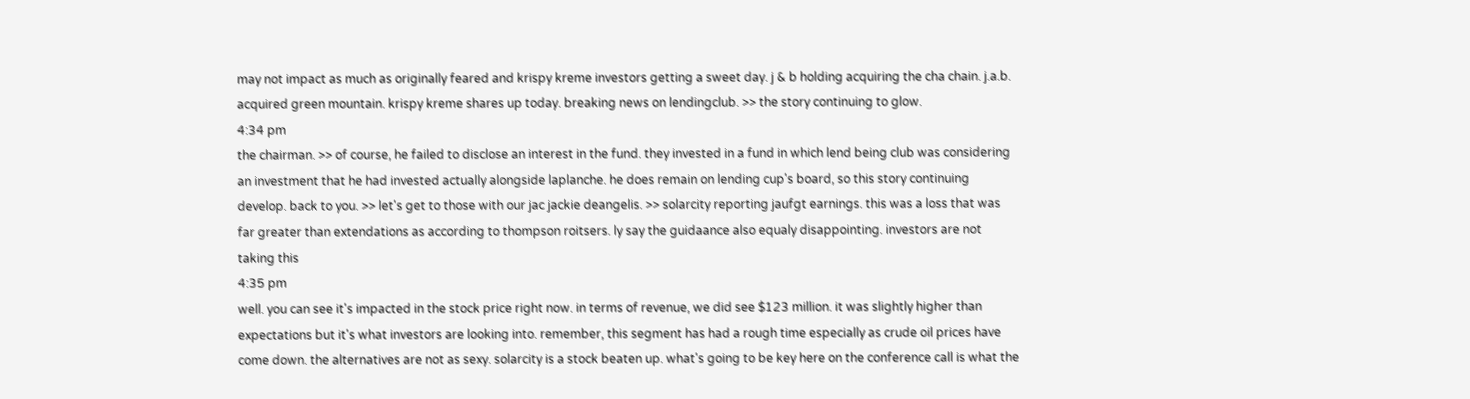may not impact as much as originally feared and krispy kreme investors getting a sweet day. j & b holding acquiring the cha chain. j.a.b. acquired green mountain. krispy kreme shares up today. breaking news on lendingclub. >> the story continuing to glow.
4:34 pm
the chairman. >> of course, he failed to disclose an interest in the fund. they invested in a fund in which lend being club was considering an investment that he had invested actually alongside laplanche. he does remain on lending cup's board, so this story continuing develop. back to you. >> let's get to those with our jac jackie deangelis. >> solarcity reporting jaufgt earnings. this was a loss that was far greater than extendations as according to thompson roitsers. ly say the guidaance also equaly disappointing. investors are not taking this
4:35 pm
well. you can see it's impacted in the stock price right now. in terms of revenue, we did see $123 million. it was slightly higher than expectations but it's what investors are looking into. remember, this segment has had a rough time especially as crude oil prices have come down. the alternatives are not as sexy. solarcity is a stock beaten up. what's going to be key here on the conference call is what the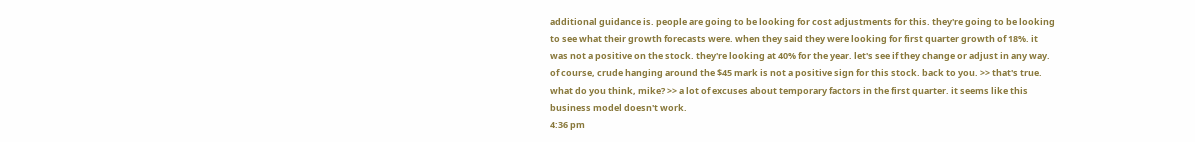additional guidance is. people are going to be looking for cost adjustments for this. they're going to be looking to see what their growth forecasts were. when they said they were looking for first quarter growth of 18%. it was not a positive on the stock. they're looking at 40% for the year. let's see if they change or adjust in any way. of course, crude hanging around the $45 mark is not a positive sign for this stock. back to you. >> that's true. what do you think, mike? >> a lot of excuses about temporary factors in the first quarter. it seems like this business model doesn't work.
4:36 pm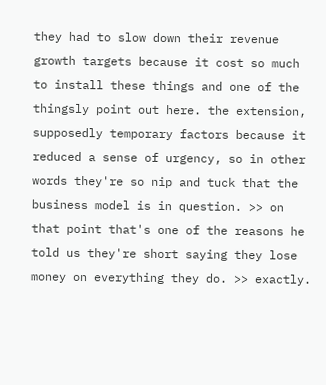they had to slow down their revenue growth targets because it cost so much to install these things and one of the thingsly point out here. the extension, supposedly temporary factors because it reduced a sense of urgency, so in other words they're so nip and tuck that the business model is in question. >> on that point that's one of the reasons he told us they're short saying they lose money on everything they do. >> exactly.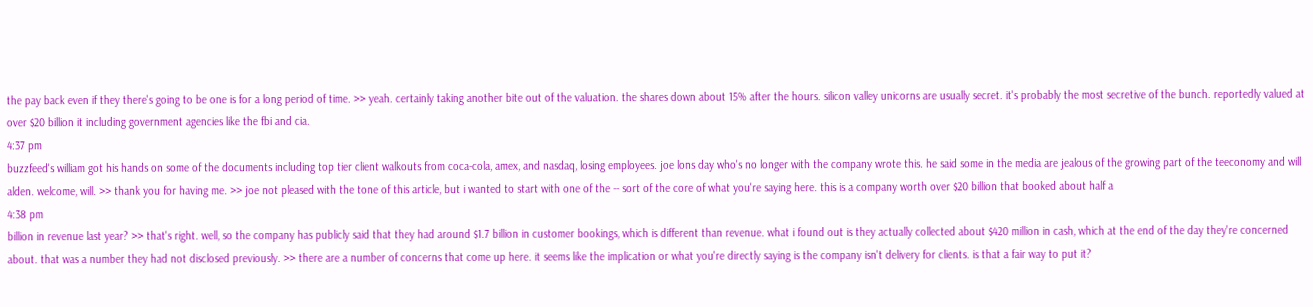the pay back even if they there's going to be one is for a long period of time. >> yeah. certainly taking another bite out of the valuation. the shares down about 15% after the hours. silicon valley unicorns are usually secret. it's probably the most secretive of the bunch. reportedly valued at over $20 billion it including government agencies like the fbi and cia.
4:37 pm
buzzfeed's william got his hands on some of the documents including top tier client walkouts from coca-cola, amex, and nasdaq, losing employees. joe lons day who's no longer with the company wrote this. he said some in the media are jealous of the growing part of the teeconomy and will alden. welcome, will. >> thank you for having me. >> joe not pleased with the tone of this article, but i wanted to start with one of the -- sort of the core of what you're saying here. this is a company worth over $20 billion that booked about half a
4:38 pm
billion in revenue last year? >> that's right. well, so the company has publicly said that they had around $1.7 billion in customer bookings, which is different than revenue. what i found out is they actually collected about $420 million in cash, which at the end of the day they're concerned about. that was a number they had not disclosed previously. >> there are a number of concerns that come up here. it seems like the implication or what you're directly saying is the company isn't delivery for clients. is that a fair way to put it?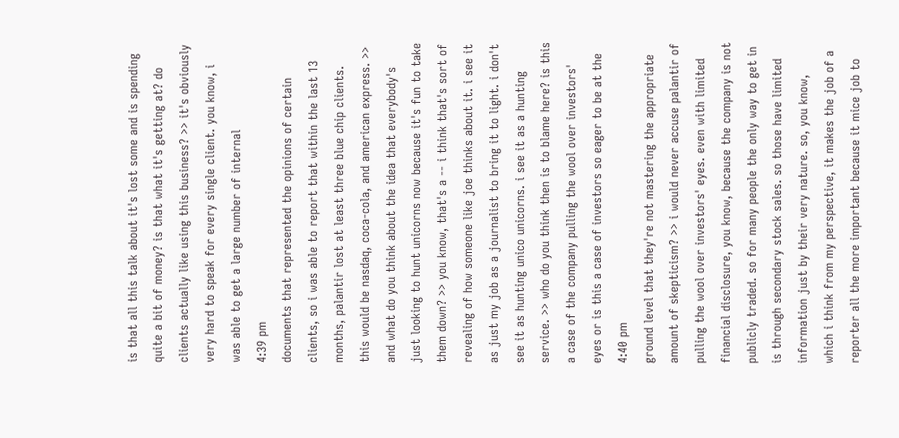is that all this talk about it's lost some and is spending quite a bit of money? is that what it's getting at? do clients actually like using this business? >> it's obviously very hard to speak for every single client. you know, i was able to get a large number of internal
4:39 pm
documents that represented the opinions of certain clients, so i was able to report that within the last 13 months, palantir lost at least three blue chip clients. this would be nasdaq, coca-cola, and american express. >> and what do you think about the idea that everybody's just looking to hunt unicorns now because it's fun to take them down? >> you know, that's a -- i think that's sort of revealing of how someone like joe thinks about it. i see it as just my job as a journalist to bring it to light. i don't see it as hunting unico unicorns. i see it as a hunting service. >> who do you think then is to blame here? is this a case of the company pulling the wool over investors' eyes or is this a case of investors so eager to be at the
4:40 pm
ground level that they're not mastering the appropriate amount of skepticism? >> i would never accuse palantir of pulling the wool over investors' eyes. even with limited financial disclosure, you know, because the company is not publicly traded. so for many people the only way to get in is through secondary stock sales. so those have limited information just by their very nature. so, you know, which i think from my perspective, it makes the job of a reporter all the more important because it mice job to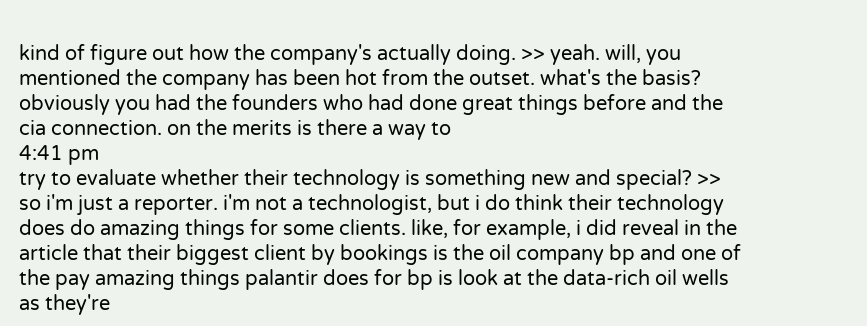kind of figure out how the company's actually doing. >> yeah. will, you mentioned the company has been hot from the outset. what's the basis? obviously you had the founders who had done great things before and the cia connection. on the merits is there a way to
4:41 pm
try to evaluate whether their technology is something new and special? >> so i'm just a reporter. i'm not a technologist, but i do think their technology does do amazing things for some clients. like, for example, i did reveal in the article that their biggest client by bookings is the oil company bp and one of the pay amazing things palantir does for bp is look at the data-rich oil wells as they're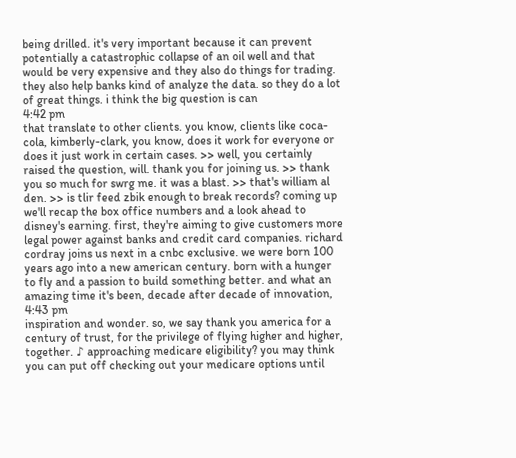being drilled. it's very important because it can prevent potentially a catastrophic collapse of an oil well and that would be very expensive and they also do things for trading. they also help banks kind of analyze the data. so they do a lot of great things. i think the big question is can
4:42 pm
that translate to other clients. you know, clients like coca-cola, kimberly-clark, you know, does it work for everyone or does it just work in certain cases. >> well, you certainly raised the question, will. thank you for joining us. >> thank you so much for swrg me. it was a blast. >> that's william al den. >> is tlir feed zbik enough to break records? coming up we'll recap the box office numbers and a look ahead to disney's earning. first, they're aiming to give customers more legal power against banks and credit card companies. richard cordray joins us next in a cnbc exclusive. we were born 100 years ago into a new american century. born with a hunger to fly and a passion to build something better. and what an amazing time it's been, decade after decade of innovation,
4:43 pm
inspiration and wonder. so, we say thank you america for a century of trust, for the privilege of flying higher and higher, together. ♪ approaching medicare eligibility? you may think you can put off checking out your medicare options until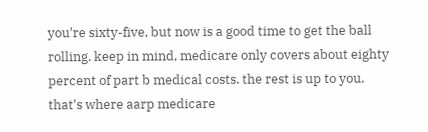you're sixty-five, but now is a good time to get the ball rolling. keep in mind, medicare only covers about eighty percent of part b medical costs. the rest is up to you. that's where aarp medicare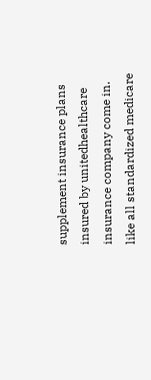supplement insurance plans insured by unitedhealthcare insurance company come in. like all standardized medicare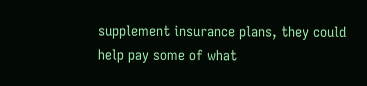supplement insurance plans, they could help pay some of what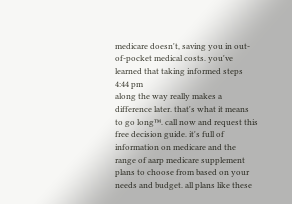medicare doesn't, saving you in out-of-pocket medical costs. you've learned that taking informed steps
4:44 pm
along the way really makes a difference later. that's what it means to go long™. call now and request this free decision guide. it's full of information on medicare and the range of aarp medicare supplement plans to choose from based on your needs and budget. all plans like these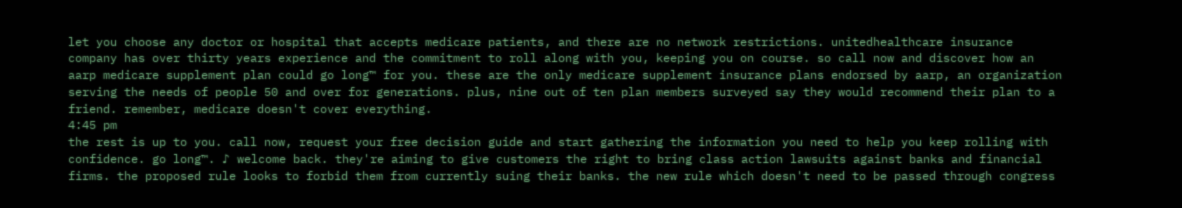let you choose any doctor or hospital that accepts medicare patients, and there are no network restrictions. unitedhealthcare insurance company has over thirty years experience and the commitment to roll along with you, keeping you on course. so call now and discover how an aarp medicare supplement plan could go long™ for you. these are the only medicare supplement insurance plans endorsed by aarp, an organization serving the needs of people 50 and over for generations. plus, nine out of ten plan members surveyed say they would recommend their plan to a friend. remember, medicare doesn't cover everything.
4:45 pm
the rest is up to you. call now, request your free decision guide and start gathering the information you need to help you keep rolling with confidence. go long™. ♪ welcome back. they're aiming to give customers the right to bring class action lawsuits against banks and financial firms. the proposed rule looks to forbid them from currently suing their banks. the new rule which doesn't need to be passed through congress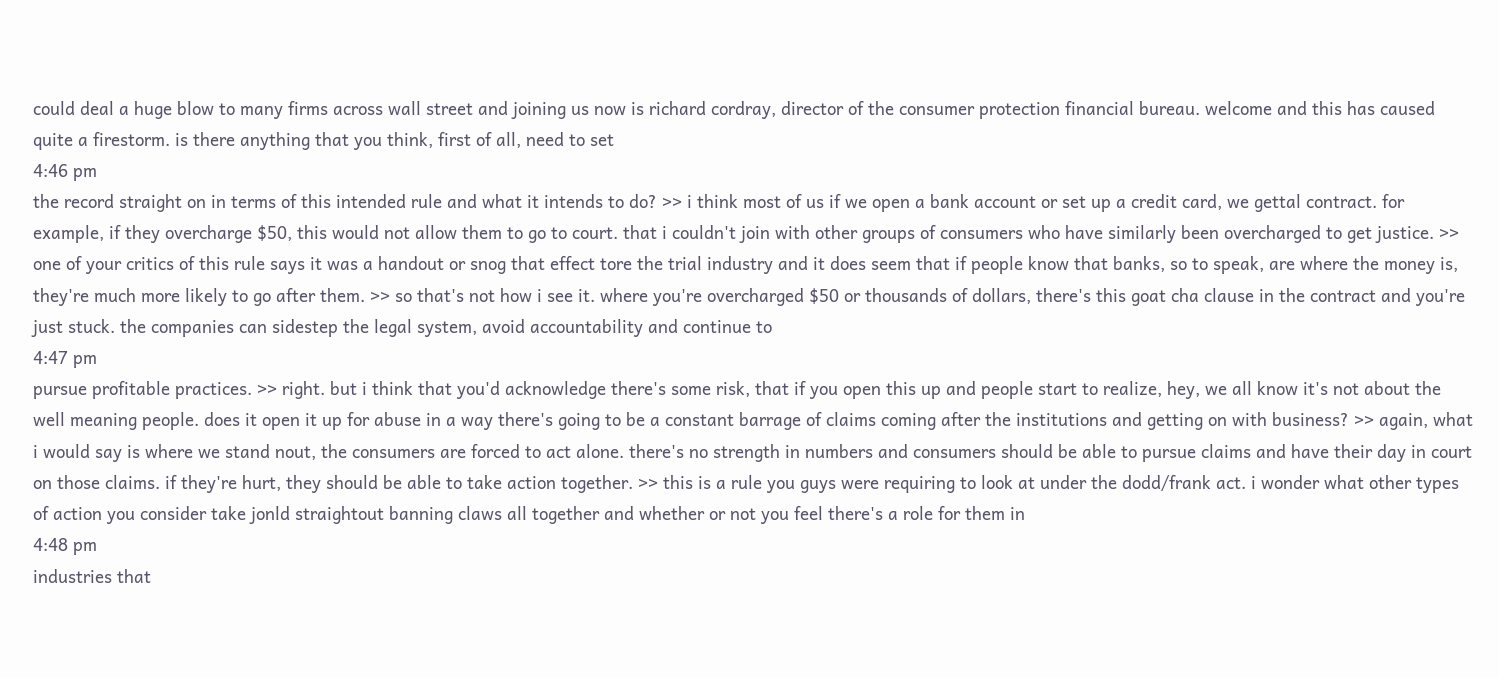could deal a huge blow to many firms across wall street and joining us now is richard cordray, director of the consumer protection financial bureau. welcome and this has caused quite a firestorm. is there anything that you think, first of all, need to set
4:46 pm
the record straight on in terms of this intended rule and what it intends to do? >> i think most of us if we open a bank account or set up a credit card, we gettal contract. for example, if they overcharge $50, this would not allow them to go to court. that i couldn't join with other groups of consumers who have similarly been overcharged to get justice. >> one of your critics of this rule says it was a handout or snog that effect tore the trial industry and it does seem that if people know that banks, so to speak, are where the money is, they're much more likely to go after them. >> so that's not how i see it. where you're overcharged $50 or thousands of dollars, there's this goat cha clause in the contract and you're just stuck. the companies can sidestep the legal system, avoid accountability and continue to
4:47 pm
pursue profitable practices. >> right. but i think that you'd acknowledge there's some risk, that if you open this up and people start to realize, hey, we all know it's not about the well meaning people. does it open it up for abuse in a way there's going to be a constant barrage of claims coming after the institutions and getting on with business? >> again, what i would say is where we stand nout, the consumers are forced to act alone. there's no strength in numbers and consumers should be able to pursue claims and have their day in court on those claims. if they're hurt, they should be able to take action together. >> this is a rule you guys were requiring to look at under the dodd/frank act. i wonder what other types of action you consider take jonld straightout banning claws all together and whether or not you feel there's a role for them in
4:48 pm
industries that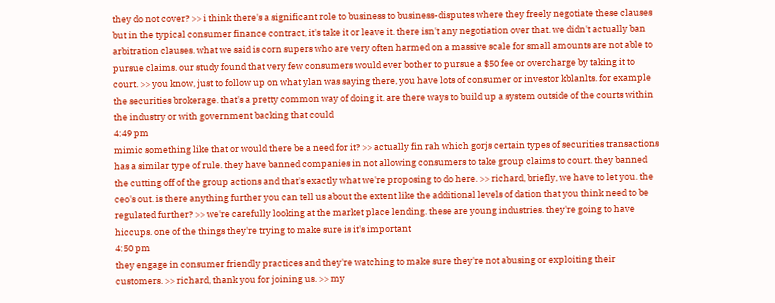they do not cover? >> i think there's a significant role to business to business-disputes where they freely negotiate these clauses but in the typical consumer finance contract, it's take it or leave it. there isn't any negotiation over that. we didn't actually ban arbitration clauses. what we said is corn supers who are very often harmed on a massive scale for small amounts are not able to pursue claims. our study found that very few consumers would ever bother to pursue a $50 fee or overcharge by taking it to court. >> you know, just to follow up on what ylan was saying there, you have lots of consumer or investor kblanlts. for example the securities brokerage. that's a pretty common way of doing it. are there ways to build up a system outside of the courts within the industry or with government backing that could
4:49 pm
mimic something like that or would there be a need for it? >> actually fin rah which gorjs certain types of securities transactions has a similar type of rule. they have banned companies in not allowing consumers to take group claims to court. they banned the cutting off of the group actions and that's exactly what we're proposing to do here. >> richard, briefly, we have to let you. the ceo's out. is there anything further you can tell us about the extent like the additional levels of dation that you think need to be regulated further? >> we're carefully looking at the market place lending. these are young industries. they're going to have hiccups. one of the things they're trying to make sure is it's important
4:50 pm
they engage in consumer friendly practices and they're watching to make sure they're not abusing or exploiting their customers. >> richard, thank you for joining us. >> my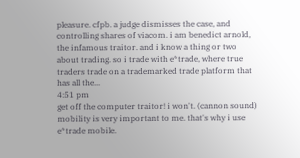pleasure. cfpb. a judge dismisses the case, and controlling shares of viacom. i am benedict arnold, the infamous traitor. and i know a thing or two about trading. so i trade with e*trade, where true traders trade on a trademarked trade platform that has all the...
4:51 pm
get off the computer traitor! i won't. (cannon sound) mobility is very important to me. that's why i use e*trade mobile.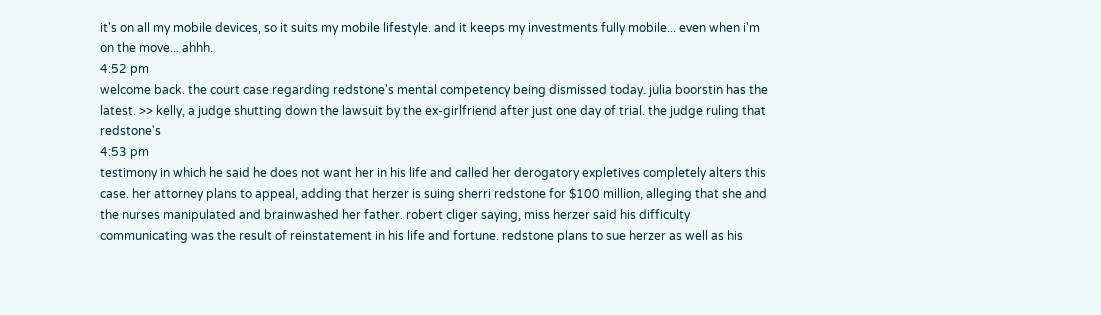it's on all my mobile devices, so it suits my mobile lifestyle. and it keeps my investments fully mobile... even when i'm on the move... ahhh.
4:52 pm
welcome back. the court case regarding redstone's mental competency being dismissed today. julia boorstin has the latest. >> kelly, a judge shutting down the lawsuit by the ex-girlfriend after just one day of trial. the judge ruling that redstone's
4:53 pm
testimony in which he said he does not want her in his life and called her derogatory expletives completely alters this case. her attorney plans to appeal, adding that herzer is suing sherri redstone for $100 million, alleging that she and the nurses manipulated and brainwashed her father. robert cliger saying, miss herzer said his difficulty communicating was the result of reinstatement in his life and fortune. redstone plans to sue herzer as well as his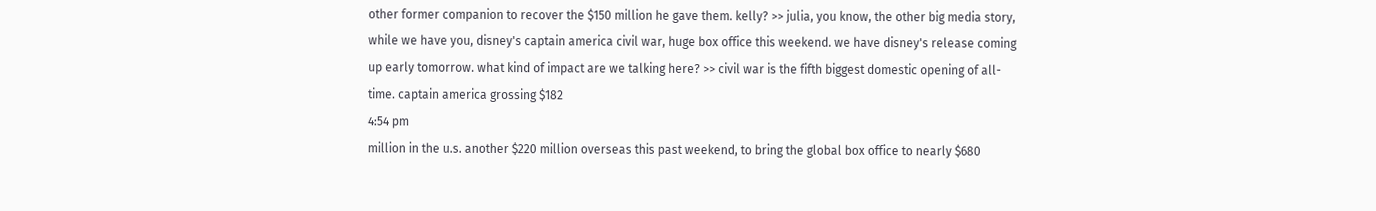other former companion to recover the $150 million he gave them. kelly? >> julia, you know, the other big media story, while we have you, disney's captain america civil war, huge box office this weekend. we have disney's release coming up early tomorrow. what kind of impact are we talking here? >> civil war is the fifth biggest domestic opening of all-time. captain america grossing $182
4:54 pm
million in the u.s. another $220 million overseas this past weekend, to bring the global box office to nearly $680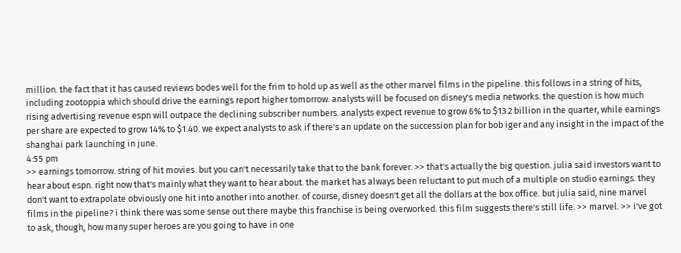million. the fact that it has caused reviews bodes well for the frim to hold up as well as the other marvel films in the pipeline. this follows in a string of hits, including zootoppia which should drive the earnings report higher tomorrow. analysts will be focused on disney's media networks. the question is how much rising advertising revenue espn will outpace the declining subscriber numbers. analysts expect revenue to grow 6% to $13.2 billion in the quarter, while earnings per share are expected to grow 14% to $1.40. we expect analysts to ask if there's an update on the succession plan for bob iger and any insight in the impact of the shanghai park launching in june.
4:55 pm
>> earnings tomorrow. string of hit movies. but you can't necessarily take that to the bank forever. >> that's actually the big question. julia said investors want to hear about espn. right now that's mainly what they want to hear about. the market has always been reluctant to put much of a multiple on studio earnings. they don't want to extrapolate obviously one hit into another into another. of course, disney doesn't get all the dollars at the box office. but julia said, nine marvel films in the pipeline? i think there was some sense out there maybe this franchise is being overworked. this film suggests there's still life. >> marvel. >> i've got to ask, though, how many super heroes are you going to have in one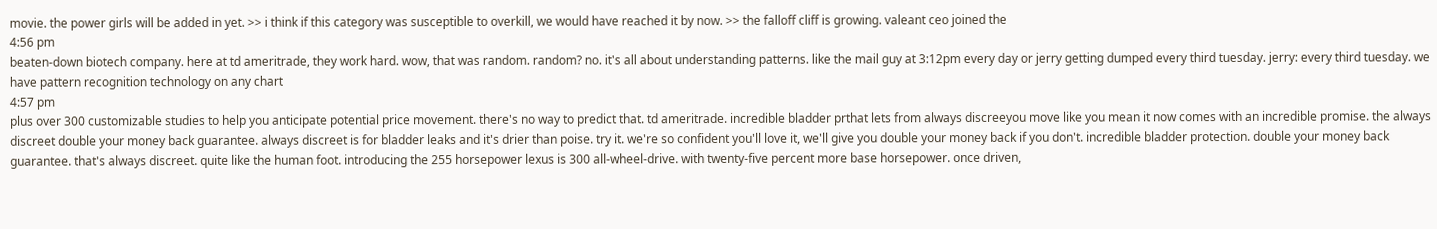movie. the power girls will be added in yet. >> i think if this category was susceptible to overkill, we would have reached it by now. >> the falloff cliff is growing. valeant ceo joined the
4:56 pm
beaten-down biotech company. here at td ameritrade, they work hard. wow, that was random. random? no. it's all about understanding patterns. like the mail guy at 3:12pm every day or jerry getting dumped every third tuesday. jerry: every third tuesday. we have pattern recognition technology on any chart
4:57 pm
plus over 300 customizable studies to help you anticipate potential price movement. there's no way to predict that. td ameritrade. incredible bladder prthat lets from always discreeyou move like you mean it now comes with an incredible promise. the always discreet double your money back guarantee. always discreet is for bladder leaks and it's drier than poise. try it. we're so confident you'll love it, we'll give you double your money back if you don't. incredible bladder protection. double your money back guarantee. that's always discreet. quite like the human foot. introducing the 255 horsepower lexus is 300 all-wheel-drive. with twenty-five percent more base horsepower. once driven,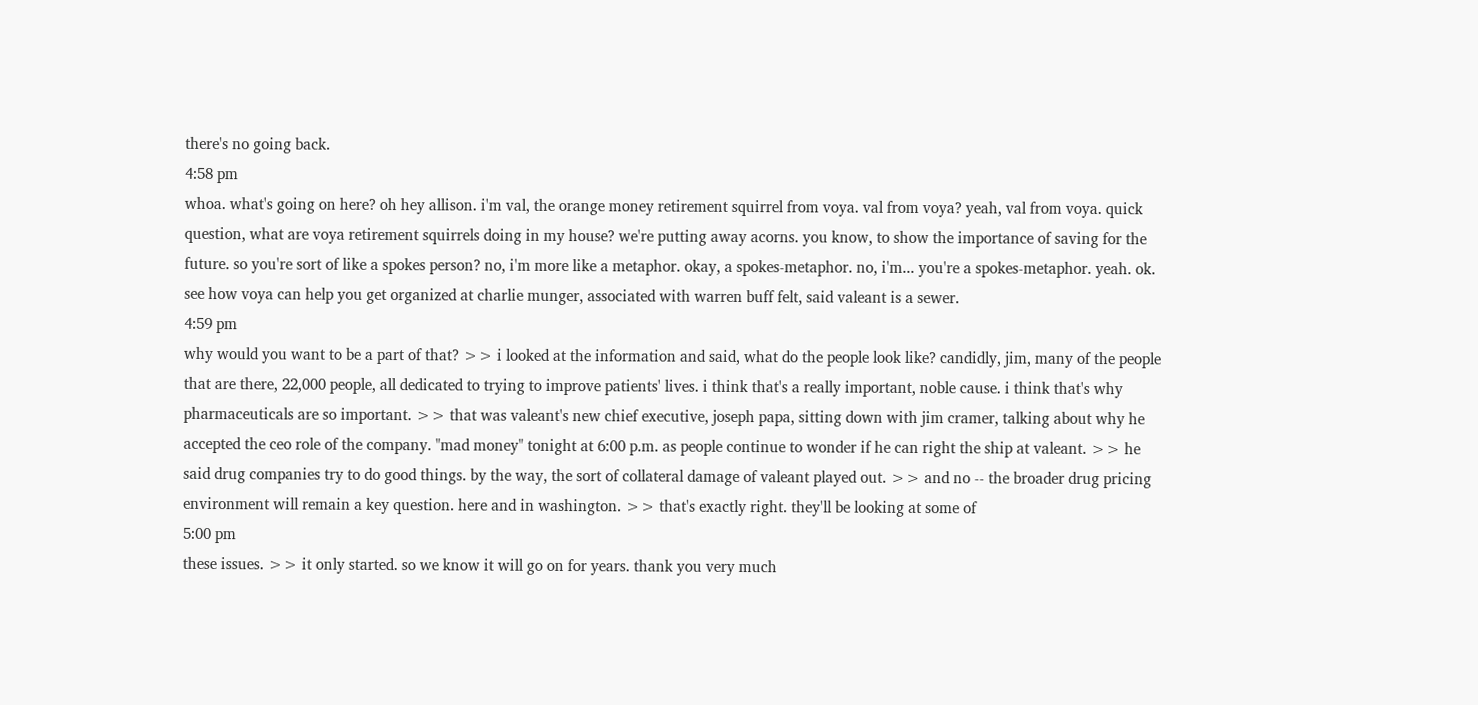there's no going back.
4:58 pm
whoa. what's going on here? oh hey allison. i'm val, the orange money retirement squirrel from voya. val from voya? yeah, val from voya. quick question, what are voya retirement squirrels doing in my house? we're putting away acorns. you know, to show the importance of saving for the future. so you're sort of like a spokes person? no, i'm more like a metaphor. okay, a spokes-metaphor. no, i'm... you're a spokes-metaphor. yeah. ok. see how voya can help you get organized at charlie munger, associated with warren buff felt, said valeant is a sewer.
4:59 pm
why would you want to be a part of that? >> i looked at the information and said, what do the people look like? candidly, jim, many of the people that are there, 22,000 people, all dedicated to trying to improve patients' lives. i think that's a really important, noble cause. i think that's why pharmaceuticals are so important. >> that was valeant's new chief executive, joseph papa, sitting down with jim cramer, talking about why he accepted the ceo role of the company. "mad money" tonight at 6:00 p.m. as people continue to wonder if he can right the ship at valeant. >> he said drug companies try to do good things. by the way, the sort of collateral damage of valeant played out. >> and no -- the broader drug pricing environment will remain a key question. here and in washington. >> that's exactly right. they'll be looking at some of
5:00 pm
these issues. >> it only started. so we know it will go on for years. thank you very much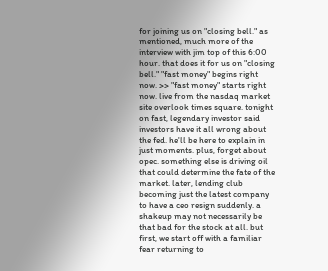for joining us on "closing bell." as mentioned, much more of the interview with jim top of this 6:00 hour. that does it for us on "closing bell." "fast money" begins right now. >> "fast money" starts right now. live from the nasdaq market site overlook times square. tonight on fast, legendary investor said investors have it all wrong about the fed. he'll be here to explain in just moments. plus, forget about opec. something else is driving oil that could determine the fate of the market. later, lending club becoming just the latest company to have a ceo resign suddenly. a shakeup may not necessarily be that bad for the stock at all. but first, we start off with a familiar fear returning to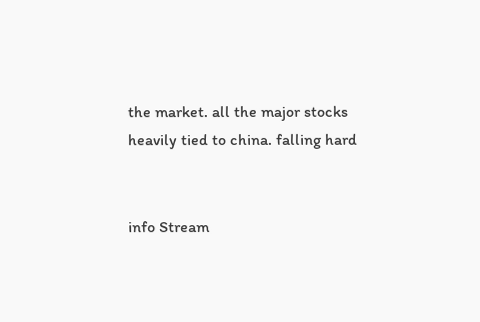the market. all the major stocks heavily tied to china. falling hard


info Stream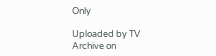Only

Uploaded by TV Archive on